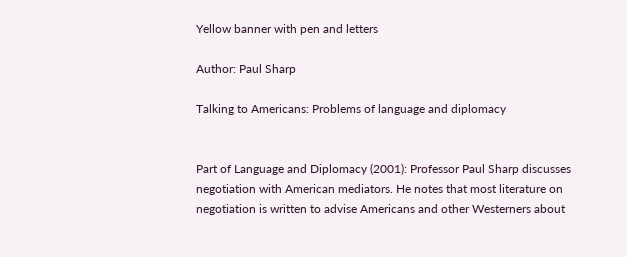Yellow banner with pen and letters

Author: Paul Sharp

Talking to Americans: Problems of language and diplomacy


Part of Language and Diplomacy (2001): Professor Paul Sharp discusses negotiation with American mediators. He notes that most literature on negotiation is written to advise Americans and other Westerners about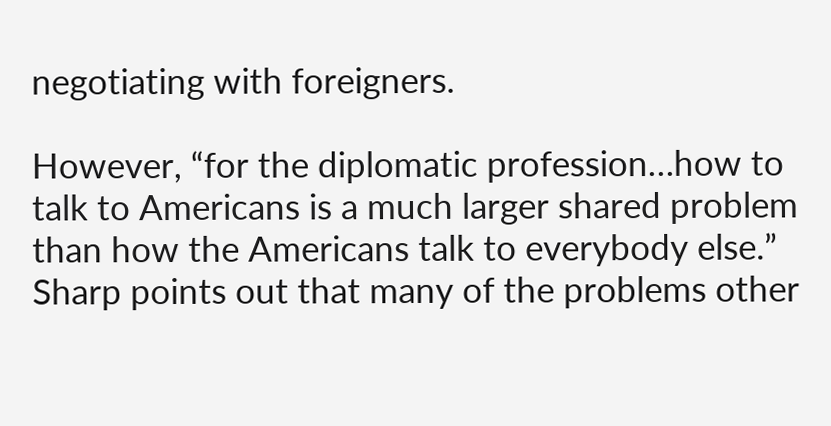negotiating with foreigners.

However, “for the diplomatic profession…how to talk to Americans is a much larger shared problem than how the Americans talk to everybody else.” Sharp points out that many of the problems other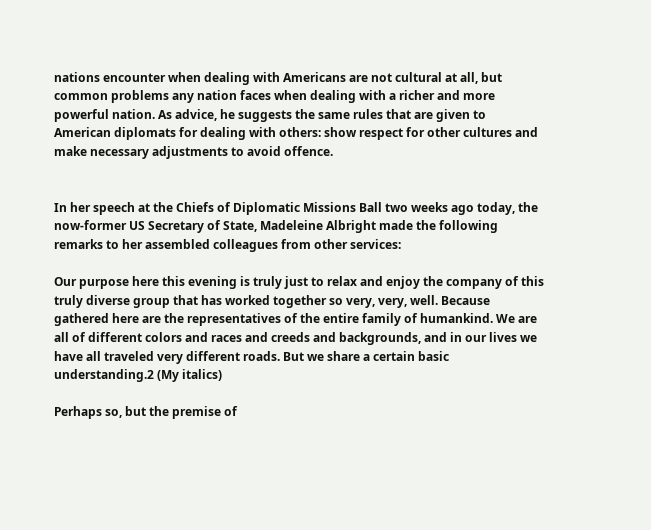nations encounter when dealing with Americans are not cultural at all, but common problems any nation faces when dealing with a richer and more powerful nation. As advice, he suggests the same rules that are given to American diplomats for dealing with others: show respect for other cultures and make necessary adjustments to avoid offence.


In her speech at the Chiefs of Diplomatic Missions Ball two weeks ago today, the now-former US Secretary of State, Madeleine Albright made the following remarks to her assembled colleagues from other services:

Our purpose here this evening is truly just to relax and enjoy the company of this truly diverse group that has worked together so very, very, well. Because gathered here are the representatives of the entire family of humankind. We are all of different colors and races and creeds and backgrounds, and in our lives we have all traveled very different roads. But we share a certain basic understanding.2 (My italics)

Perhaps so, but the premise of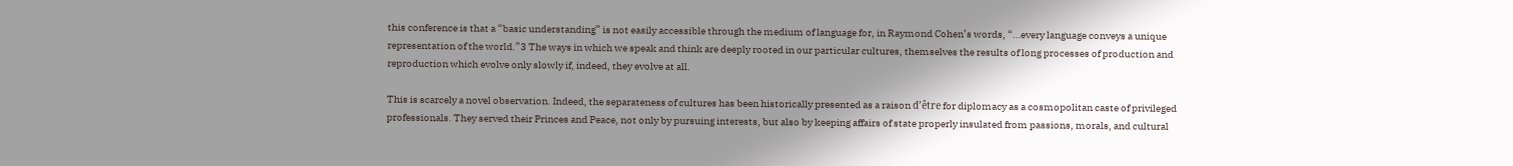this conference is that a “basic understanding” is not easily accessible through the medium of language for, in Raymond Cohen’s words, “…every language conveys a unique representation of the world.”3 The ways in which we speak and think are deeply rooted in our particular cultures, themselves the results of long processes of production and reproduction which evolve only slowly if, indeed, they evolve at all.

This is scarcely a novel observation. Indeed, the separateness of cultures has been historically presented as a raison d’être for diplomacy as a cosmopolitan caste of privileged professionals. They served their Princes and Peace, not only by pursuing interests, but also by keeping affairs of state properly insulated from passions, morals, and cultural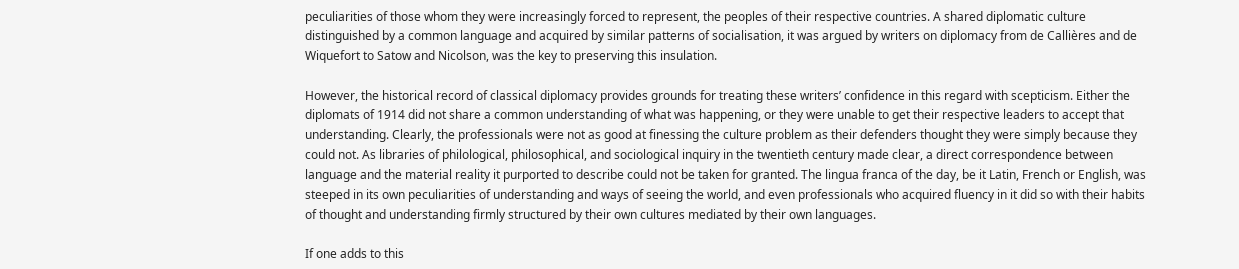peculiarities of those whom they were increasingly forced to represent, the peoples of their respective countries. A shared diplomatic culture distinguished by a common language and acquired by similar patterns of socialisation, it was argued by writers on diplomacy from de Callières and de Wiquefort to Satow and Nicolson, was the key to preserving this insulation.

However, the historical record of classical diplomacy provides grounds for treating these writers’ confidence in this regard with scepticism. Either the diplomats of 1914 did not share a common understanding of what was happening, or they were unable to get their respective leaders to accept that understanding. Clearly, the professionals were not as good at finessing the culture problem as their defenders thought they were simply because they could not. As libraries of philological, philosophical, and sociological inquiry in the twentieth century made clear, a direct correspondence between language and the material reality it purported to describe could not be taken for granted. The lingua franca of the day, be it Latin, French or English, was steeped in its own peculiarities of understanding and ways of seeing the world, and even professionals who acquired fluency in it did so with their habits of thought and understanding firmly structured by their own cultures mediated by their own languages.

If one adds to this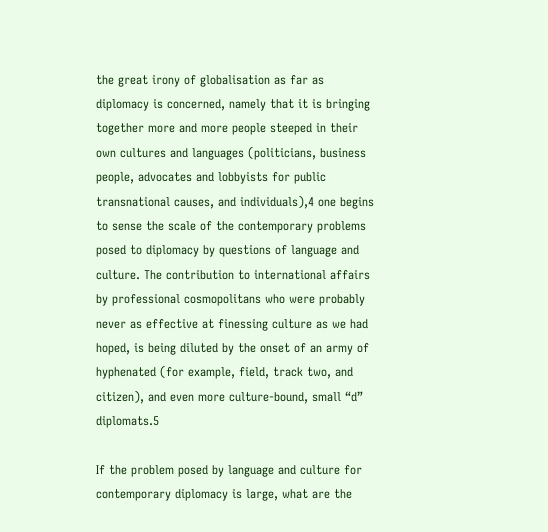the great irony of globalisation as far as diplomacy is concerned, namely that it is bringing together more and more people steeped in their own cultures and languages (politicians, business people, advocates and lobbyists for public transnational causes, and individuals),4 one begins to sense the scale of the contemporary problems posed to diplomacy by questions of language and culture. The contribution to international affairs by professional cosmopolitans who were probably never as effective at finessing culture as we had hoped, is being diluted by the onset of an army of hyphenated (for example, field, track two, and citizen), and even more culture-bound, small “d” diplomats.5

If the problem posed by language and culture for contemporary diplomacy is large, what are the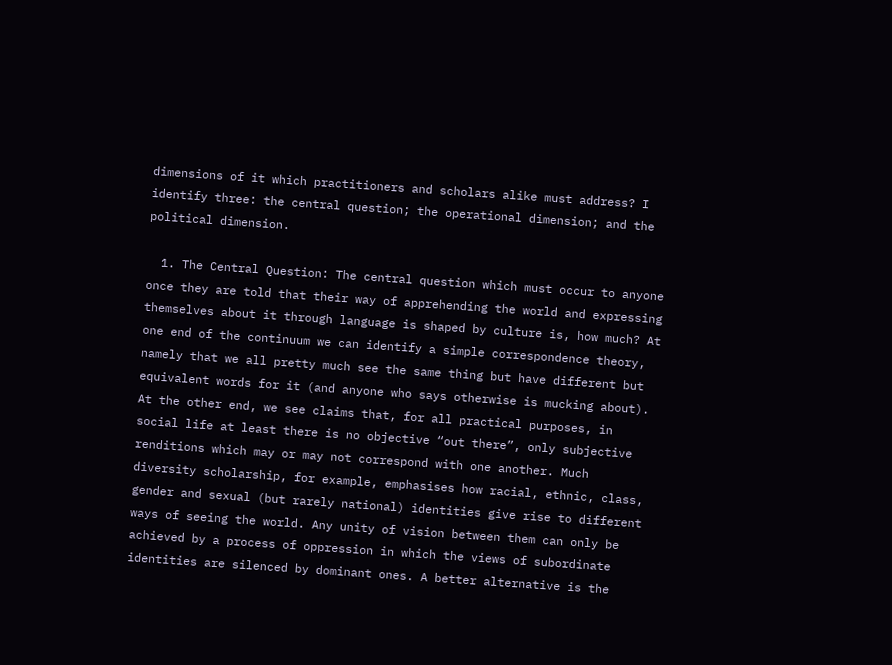dimensions of it which practitioners and scholars alike must address? I identify three: the central question; the operational dimension; and the political dimension.

  1. The Central Question: The central question which must occur to anyone once they are told that their way of apprehending the world and expressing themselves about it through language is shaped by culture is, how much? At one end of the continuum we can identify a simple correspondence theory, namely that we all pretty much see the same thing but have different but equivalent words for it (and anyone who says otherwise is mucking about). At the other end, we see claims that, for all practical purposes, in social life at least there is no objective “out there”, only subjective renditions which may or may not correspond with one another. Much diversity scholarship, for example, emphasises how racial, ethnic, class, gender and sexual (but rarely national) identities give rise to different ways of seeing the world. Any unity of vision between them can only be achieved by a process of oppression in which the views of subordinate identities are silenced by dominant ones. A better alternative is the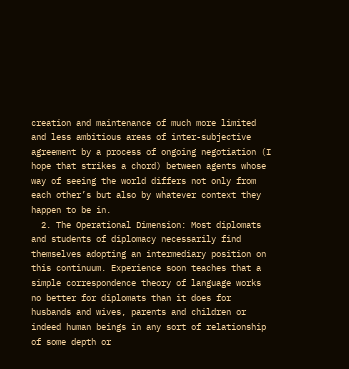creation and maintenance of much more limited and less ambitious areas of inter-subjective agreement by a process of ongoing negotiation (I hope that strikes a chord) between agents whose way of seeing the world differs not only from each other’s but also by whatever context they happen to be in.
  2. The Operational Dimension: Most diplomats and students of diplomacy necessarily find themselves adopting an intermediary position on this continuum. Experience soon teaches that a simple correspondence theory of language works no better for diplomats than it does for husbands and wives, parents and children or indeed human beings in any sort of relationship of some depth or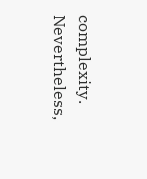complexity. Nevertheless,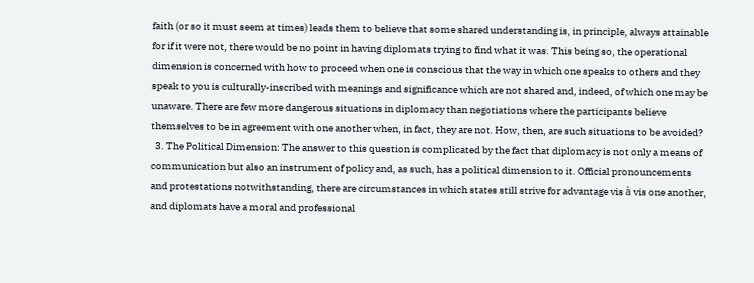faith (or so it must seem at times) leads them to believe that some shared understanding is, in principle, always attainable for if it were not, there would be no point in having diplomats trying to find what it was. This being so, the operational dimension is concerned with how to proceed when one is conscious that the way in which one speaks to others and they speak to you is culturally-inscribed with meanings and significance which are not shared and, indeed, of which one may be unaware. There are few more dangerous situations in diplomacy than negotiations where the participants believe themselves to be in agreement with one another when, in fact, they are not. How, then, are such situations to be avoided?
  3. The Political Dimension: The answer to this question is complicated by the fact that diplomacy is not only a means of communication but also an instrument of policy and, as such, has a political dimension to it. Official pronouncements and protestations notwithstanding, there are circumstances in which states still strive for advantage vis à vis one another, and diplomats have a moral and professional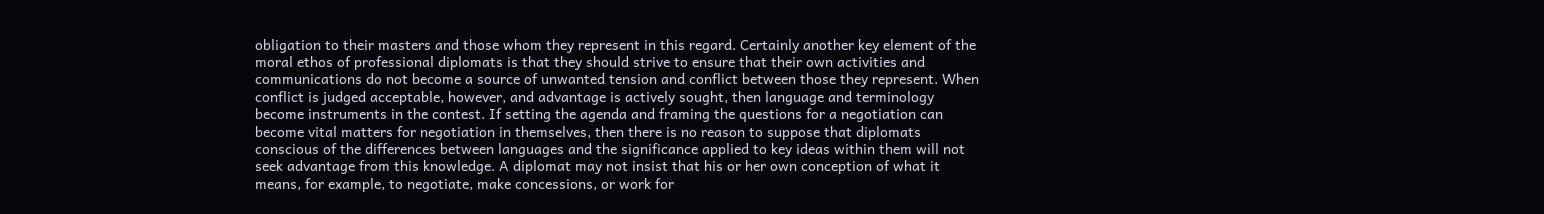obligation to their masters and those whom they represent in this regard. Certainly another key element of the moral ethos of professional diplomats is that they should strive to ensure that their own activities and communications do not become a source of unwanted tension and conflict between those they represent. When conflict is judged acceptable, however, and advantage is actively sought, then language and terminology become instruments in the contest. If setting the agenda and framing the questions for a negotiation can become vital matters for negotiation in themselves, then there is no reason to suppose that diplomats conscious of the differences between languages and the significance applied to key ideas within them will not seek advantage from this knowledge. A diplomat may not insist that his or her own conception of what it means, for example, to negotiate, make concessions, or work for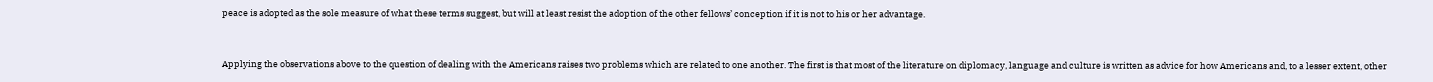peace is adopted as the sole measure of what these terms suggest, but will at least resist the adoption of the other fellows’ conception if it is not to his or her advantage.


Applying the observations above to the question of dealing with the Americans raises two problems which are related to one another. The first is that most of the literature on diplomacy, language and culture is written as advice for how Americans and, to a lesser extent, other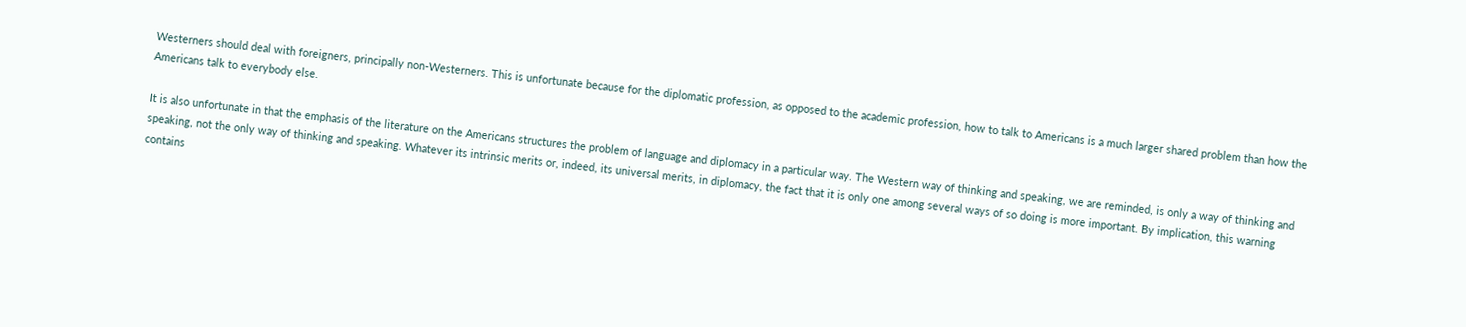Westerners should deal with foreigners, principally non-Westerners. This is unfortunate because for the diplomatic profession, as opposed to the academic profession, how to talk to Americans is a much larger shared problem than how the Americans talk to everybody else.

It is also unfortunate in that the emphasis of the literature on the Americans structures the problem of language and diplomacy in a particular way. The Western way of thinking and speaking, we are reminded, is only a way of thinking and speaking, not the only way of thinking and speaking. Whatever its intrinsic merits or, indeed, its universal merits, in diplomacy, the fact that it is only one among several ways of so doing is more important. By implication, this warning contains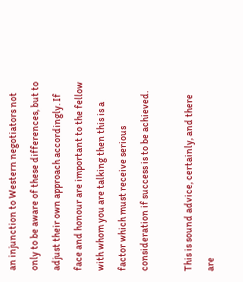an injunction to Western negotiators not only to be aware of these differences, but to adjust their own approach accordingly. If face and honour are important to the fellow with whom you are talking then this is a factor which must receive serious consideration if success is to be achieved.

This is sound advice, certainly, and there are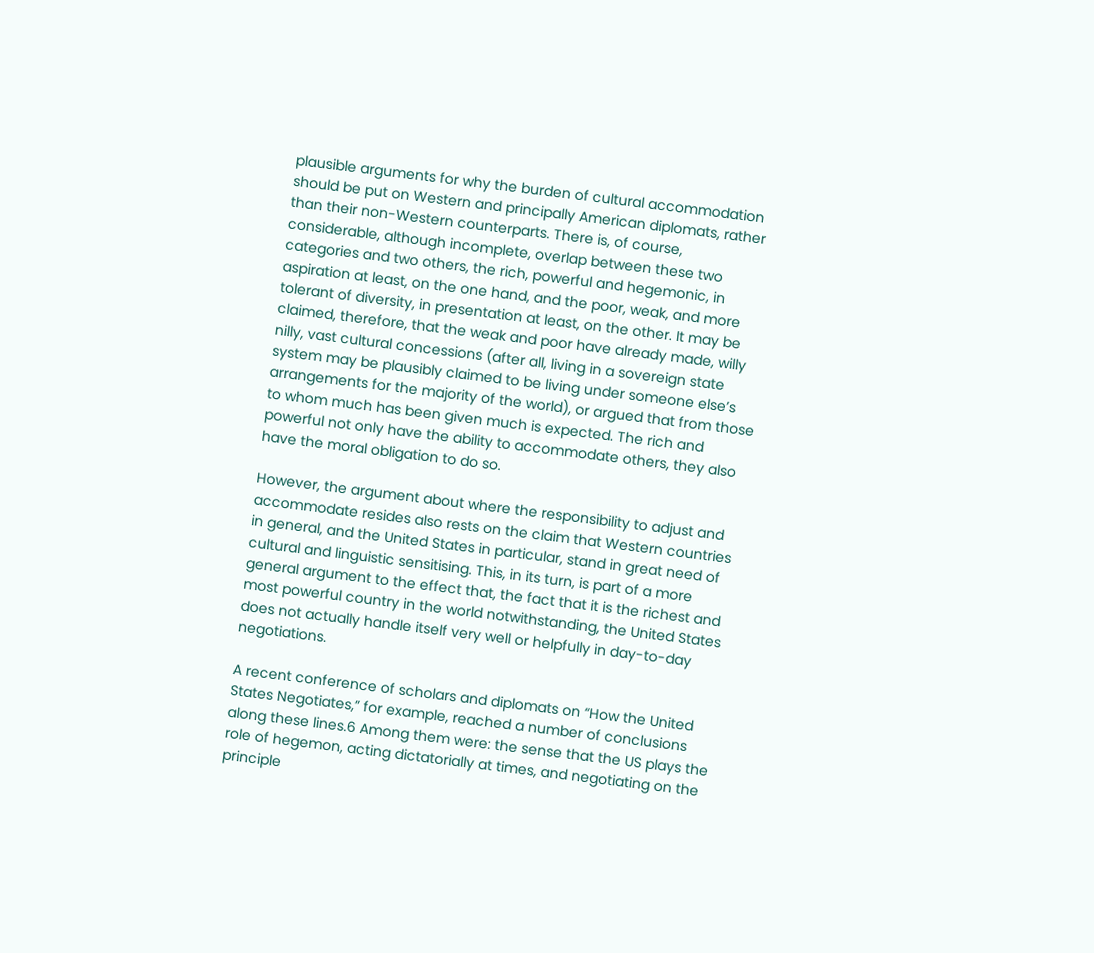plausible arguments for why the burden of cultural accommodation should be put on Western and principally American diplomats, rather than their non-Western counterparts. There is, of course, considerable, although incomplete, overlap between these two categories and two others, the rich, powerful and hegemonic, in aspiration at least, on the one hand, and the poor, weak, and more tolerant of diversity, in presentation at least, on the other. It may be claimed, therefore, that the weak and poor have already made, willy nilly, vast cultural concessions (after all, living in a sovereign state system may be plausibly claimed to be living under someone else’s arrangements for the majority of the world), or argued that from those to whom much has been given much is expected. The rich and powerful not only have the ability to accommodate others, they also have the moral obligation to do so.

However, the argument about where the responsibility to adjust and accommodate resides also rests on the claim that Western countries in general, and the United States in particular, stand in great need of cultural and linguistic sensitising. This, in its turn, is part of a more general argument to the effect that, the fact that it is the richest and most powerful country in the world notwithstanding, the United States does not actually handle itself very well or helpfully in day-to-day negotiations.

A recent conference of scholars and diplomats on “How the United States Negotiates,” for example, reached a number of conclusions along these lines.6 Among them were: the sense that the US plays the role of hegemon, acting dictatorially at times, and negotiating on the principle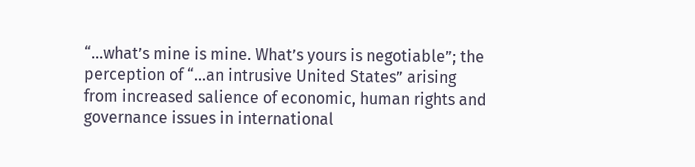“…what’s mine is mine. What’s yours is negotiable”; the perception of “…an intrusive United States” arising from increased salience of economic, human rights and governance issues in international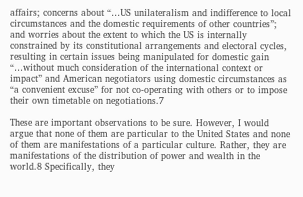affairs; concerns about “…US unilateralism and indifference to local circumstances and the domestic requirements of other countries”; and worries about the extent to which the US is internally constrained by its constitutional arrangements and electoral cycles, resulting in certain issues being manipulated for domestic gain “…without much consideration of the international context or impact” and American negotiators using domestic circumstances as “a convenient excuse” for not co-operating with others or to impose their own timetable on negotiations.7

These are important observations to be sure. However, I would argue that none of them are particular to the United States and none of them are manifestations of a particular culture. Rather, they are manifestations of the distribution of power and wealth in the world.8 Specifically, they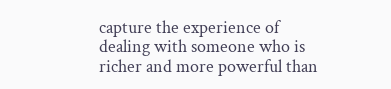capture the experience of dealing with someone who is richer and more powerful than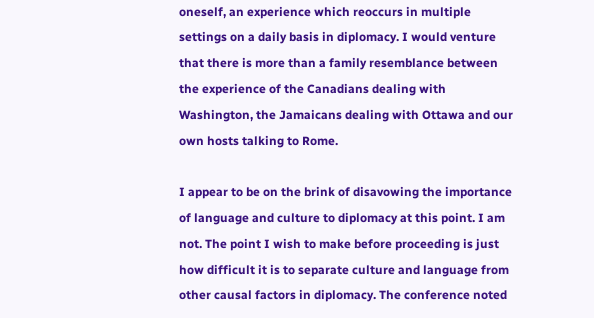oneself, an experience which reoccurs in multiple settings on a daily basis in diplomacy. I would venture that there is more than a family resemblance between the experience of the Canadians dealing with Washington, the Jamaicans dealing with Ottawa and our own hosts talking to Rome.

I appear to be on the brink of disavowing the importance of language and culture to diplomacy at this point. I am not. The point I wish to make before proceeding is just how difficult it is to separate culture and language from other causal factors in diplomacy. The conference noted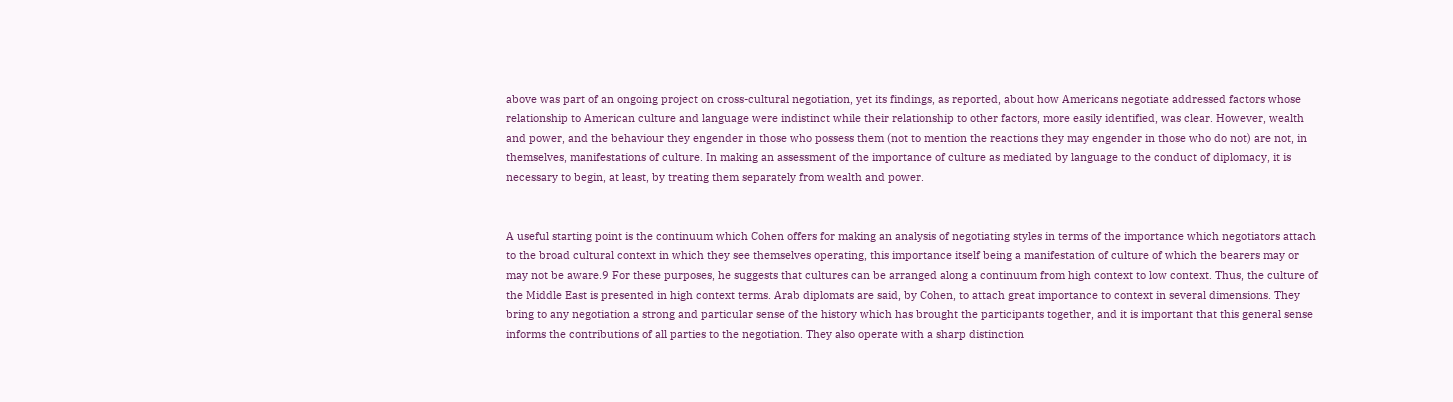above was part of an ongoing project on cross-cultural negotiation, yet its findings, as reported, about how Americans negotiate addressed factors whose relationship to American culture and language were indistinct while their relationship to other factors, more easily identified, was clear. However, wealth and power, and the behaviour they engender in those who possess them (not to mention the reactions they may engender in those who do not) are not, in themselves, manifestations of culture. In making an assessment of the importance of culture as mediated by language to the conduct of diplomacy, it is necessary to begin, at least, by treating them separately from wealth and power.


A useful starting point is the continuum which Cohen offers for making an analysis of negotiating styles in terms of the importance which negotiators attach to the broad cultural context in which they see themselves operating, this importance itself being a manifestation of culture of which the bearers may or may not be aware.9 For these purposes, he suggests that cultures can be arranged along a continuum from high context to low context. Thus, the culture of the Middle East is presented in high context terms. Arab diplomats are said, by Cohen, to attach great importance to context in several dimensions. They bring to any negotiation a strong and particular sense of the history which has brought the participants together, and it is important that this general sense informs the contributions of all parties to the negotiation. They also operate with a sharp distinction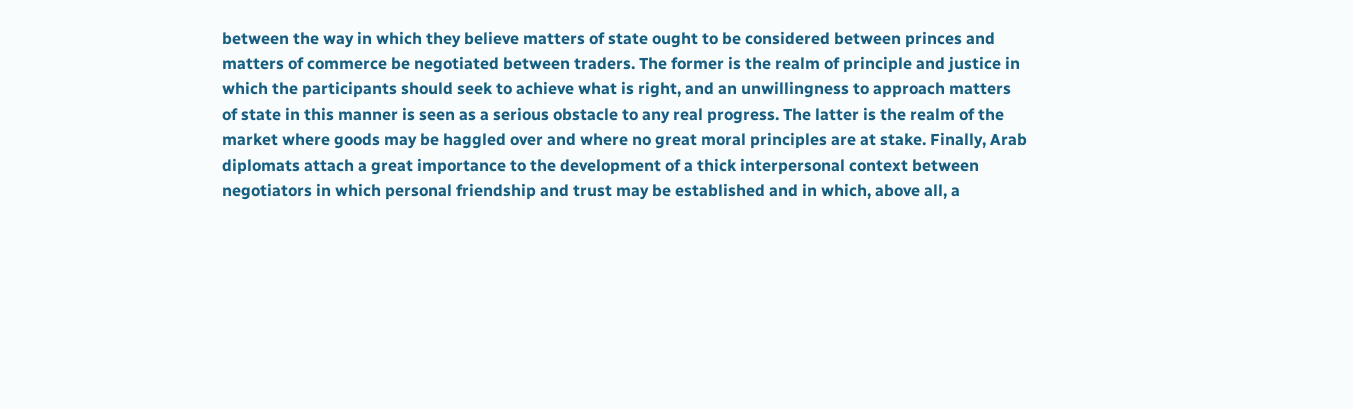between the way in which they believe matters of state ought to be considered between princes and matters of commerce be negotiated between traders. The former is the realm of principle and justice in which the participants should seek to achieve what is right, and an unwillingness to approach matters of state in this manner is seen as a serious obstacle to any real progress. The latter is the realm of the market where goods may be haggled over and where no great moral principles are at stake. Finally, Arab diplomats attach a great importance to the development of a thick interpersonal context between negotiators in which personal friendship and trust may be established and in which, above all, a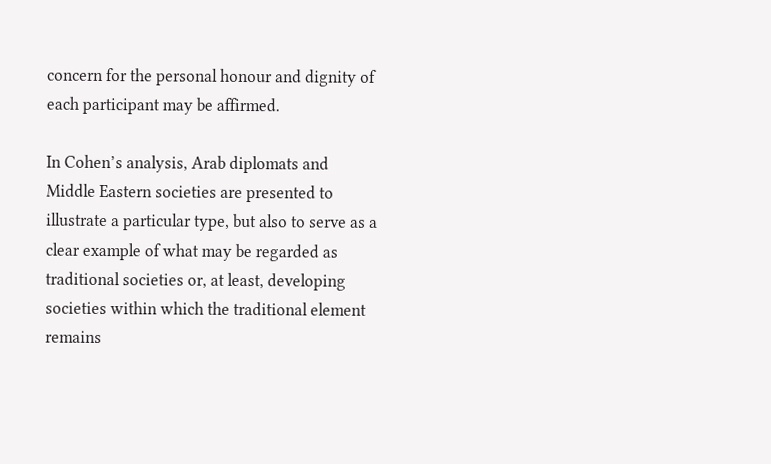concern for the personal honour and dignity of each participant may be affirmed.

In Cohen’s analysis, Arab diplomats and Middle Eastern societies are presented to illustrate a particular type, but also to serve as a clear example of what may be regarded as traditional societies or, at least, developing societies within which the traditional element remains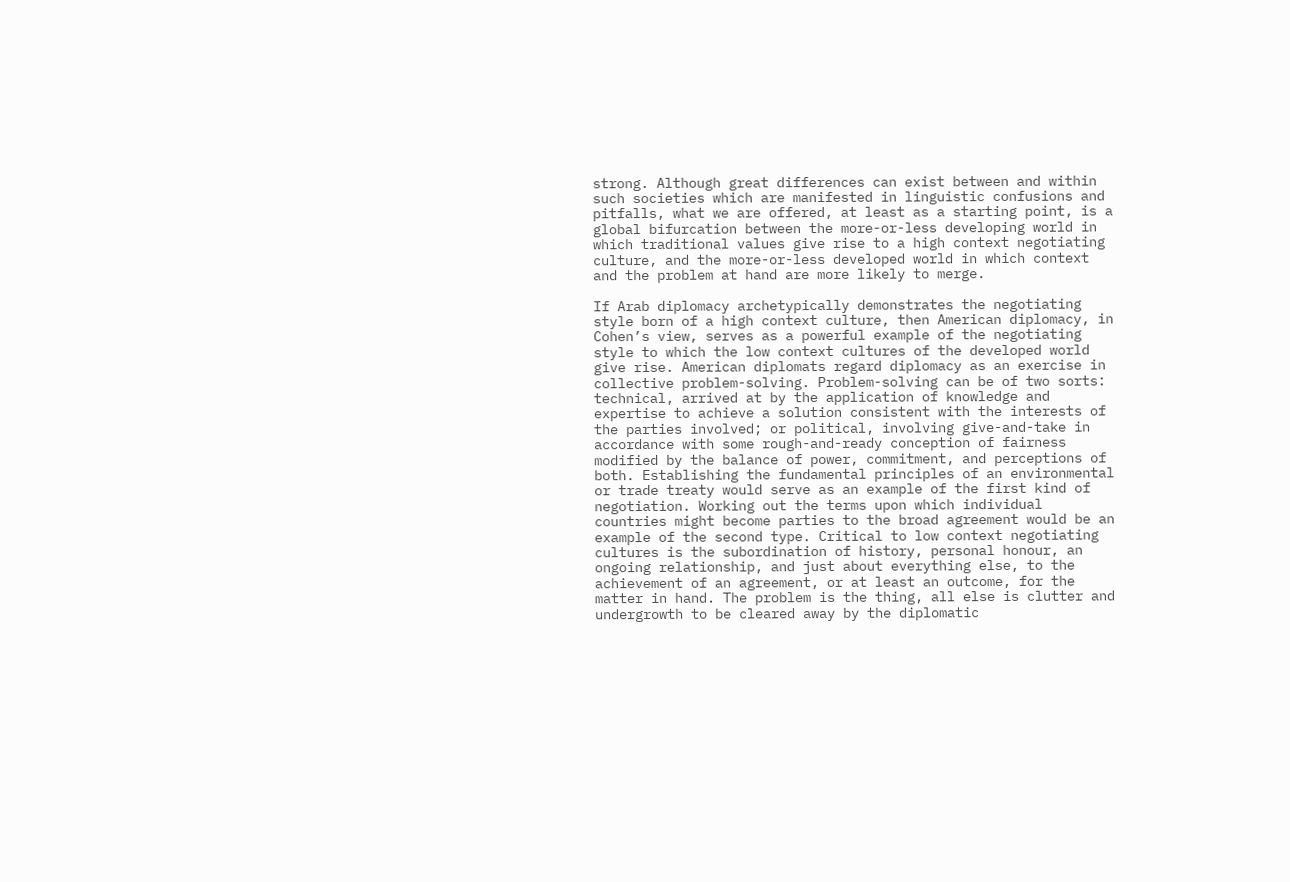strong. Although great differences can exist between and within such societies which are manifested in linguistic confusions and pitfalls, what we are offered, at least as a starting point, is a global bifurcation between the more-or-less developing world in which traditional values give rise to a high context negotiating culture, and the more-or-less developed world in which context and the problem at hand are more likely to merge.

If Arab diplomacy archetypically demonstrates the negotiating style born of a high context culture, then American diplomacy, in Cohen’s view, serves as a powerful example of the negotiating style to which the low context cultures of the developed world give rise. American diplomats regard diplomacy as an exercise in collective problem-solving. Problem-solving can be of two sorts: technical, arrived at by the application of knowledge and expertise to achieve a solution consistent with the interests of the parties involved; or political, involving give-and-take in accordance with some rough-and-ready conception of fairness modified by the balance of power, commitment, and perceptions of both. Establishing the fundamental principles of an environmental or trade treaty would serve as an example of the first kind of negotiation. Working out the terms upon which individual countries might become parties to the broad agreement would be an example of the second type. Critical to low context negotiating cultures is the subordination of history, personal honour, an ongoing relationship, and just about everything else, to the achievement of an agreement, or at least an outcome, for the matter in hand. The problem is the thing, all else is clutter and undergrowth to be cleared away by the diplomatic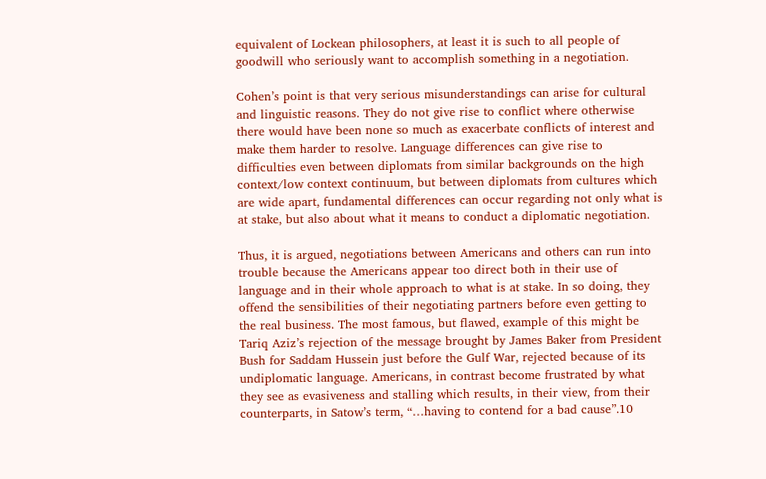equivalent of Lockean philosophers, at least it is such to all people of goodwill who seriously want to accomplish something in a negotiation.

Cohen’s point is that very serious misunderstandings can arise for cultural and linguistic reasons. They do not give rise to conflict where otherwise there would have been none so much as exacerbate conflicts of interest and make them harder to resolve. Language differences can give rise to difficulties even between diplomats from similar backgrounds on the high context/low context continuum, but between diplomats from cultures which are wide apart, fundamental differences can occur regarding not only what is at stake, but also about what it means to conduct a diplomatic negotiation.

Thus, it is argued, negotiations between Americans and others can run into trouble because the Americans appear too direct both in their use of language and in their whole approach to what is at stake. In so doing, they offend the sensibilities of their negotiating partners before even getting to the real business. The most famous, but flawed, example of this might be Tariq Aziz’s rejection of the message brought by James Baker from President Bush for Saddam Hussein just before the Gulf War, rejected because of its undiplomatic language. Americans, in contrast become frustrated by what they see as evasiveness and stalling which results, in their view, from their counterparts, in Satow’s term, “…having to contend for a bad cause”.10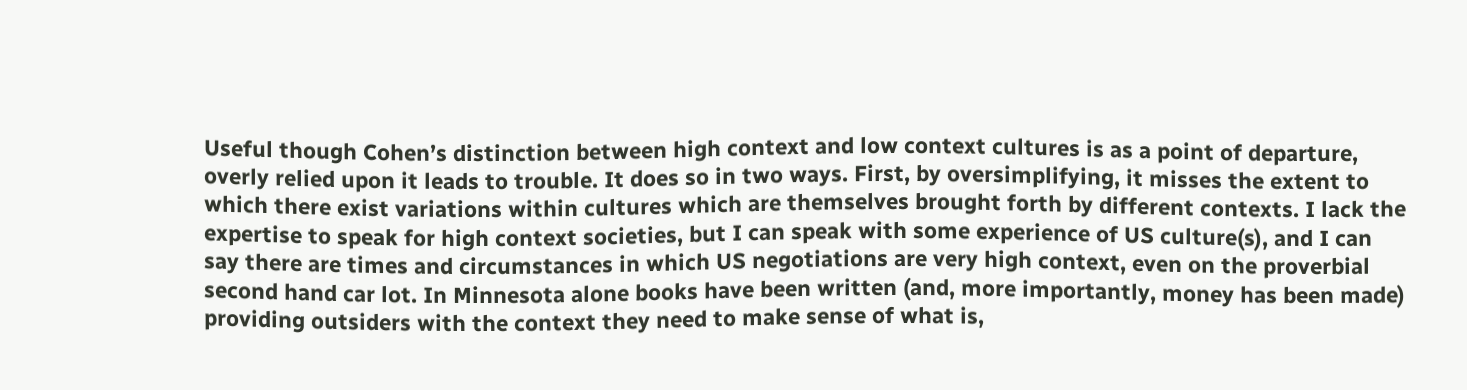Useful though Cohen’s distinction between high context and low context cultures is as a point of departure, overly relied upon it leads to trouble. It does so in two ways. First, by oversimplifying, it misses the extent to which there exist variations within cultures which are themselves brought forth by different contexts. I lack the expertise to speak for high context societies, but I can speak with some experience of US culture(s), and I can say there are times and circumstances in which US negotiations are very high context, even on the proverbial second hand car lot. In Minnesota alone books have been written (and, more importantly, money has been made) providing outsiders with the context they need to make sense of what is,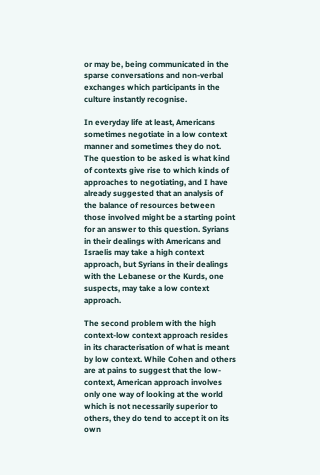or may be, being communicated in the sparse conversations and non-verbal exchanges which participants in the culture instantly recognise.

In everyday life at least, Americans sometimes negotiate in a low context manner and sometimes they do not. The question to be asked is what kind of contexts give rise to which kinds of approaches to negotiating, and I have already suggested that an analysis of the balance of resources between those involved might be a starting point for an answer to this question. Syrians in their dealings with Americans and Israelis may take a high context approach, but Syrians in their dealings with the Lebanese or the Kurds, one suspects, may take a low context approach.

The second problem with the high context-low context approach resides in its characterisation of what is meant by low context. While Cohen and others are at pains to suggest that the low-context, American approach involves only one way of looking at the world which is not necessarily superior to others, they do tend to accept it on its own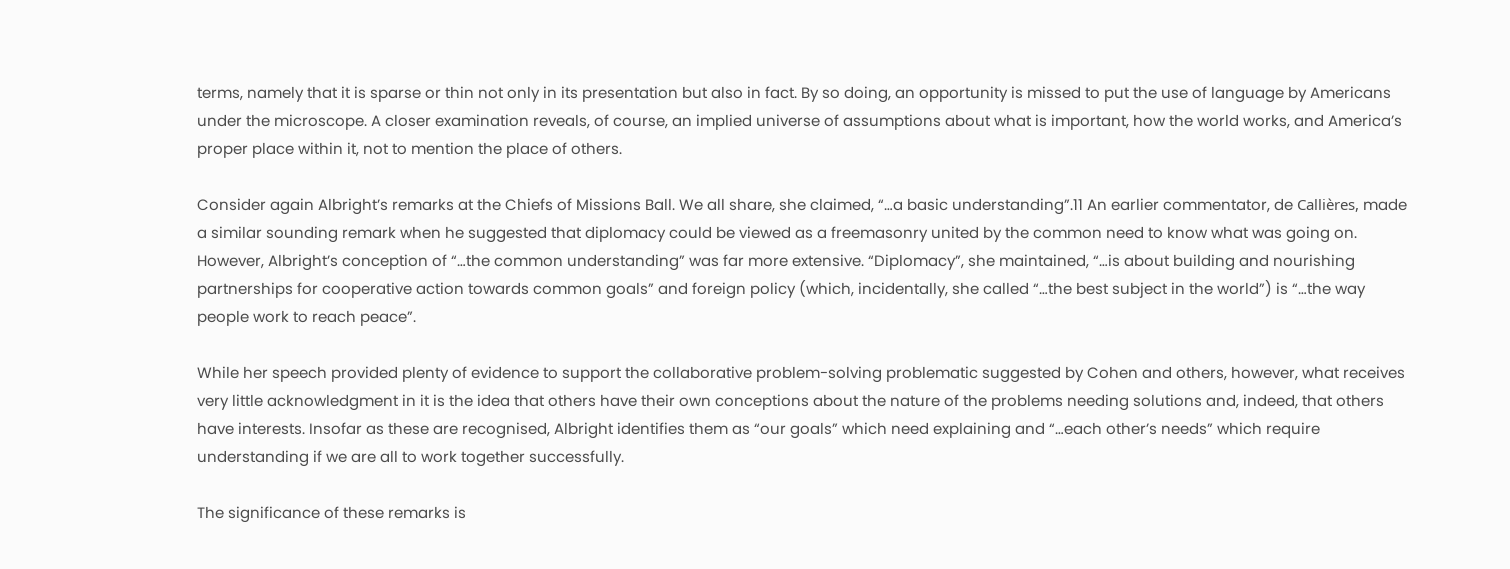terms, namely that it is sparse or thin not only in its presentation but also in fact. By so doing, an opportunity is missed to put the use of language by Americans under the microscope. A closer examination reveals, of course, an implied universe of assumptions about what is important, how the world works, and America’s proper place within it, not to mention the place of others.

Consider again Albright’s remarks at the Chiefs of Missions Ball. We all share, she claimed, “…a basic understanding”.11 An earlier commentator, de Callières, made a similar sounding remark when he suggested that diplomacy could be viewed as a freemasonry united by the common need to know what was going on. However, Albright’s conception of “…the common understanding” was far more extensive. “Diplomacy”, she maintained, “…is about building and nourishing partnerships for cooperative action towards common goals” and foreign policy (which, incidentally, she called “…the best subject in the world”) is “…the way people work to reach peace”.

While her speech provided plenty of evidence to support the collaborative problem-solving problematic suggested by Cohen and others, however, what receives very little acknowledgment in it is the idea that others have their own conceptions about the nature of the problems needing solutions and, indeed, that others have interests. Insofar as these are recognised, Albright identifies them as “our goals” which need explaining and “…each other’s needs” which require understanding if we are all to work together successfully.

The significance of these remarks is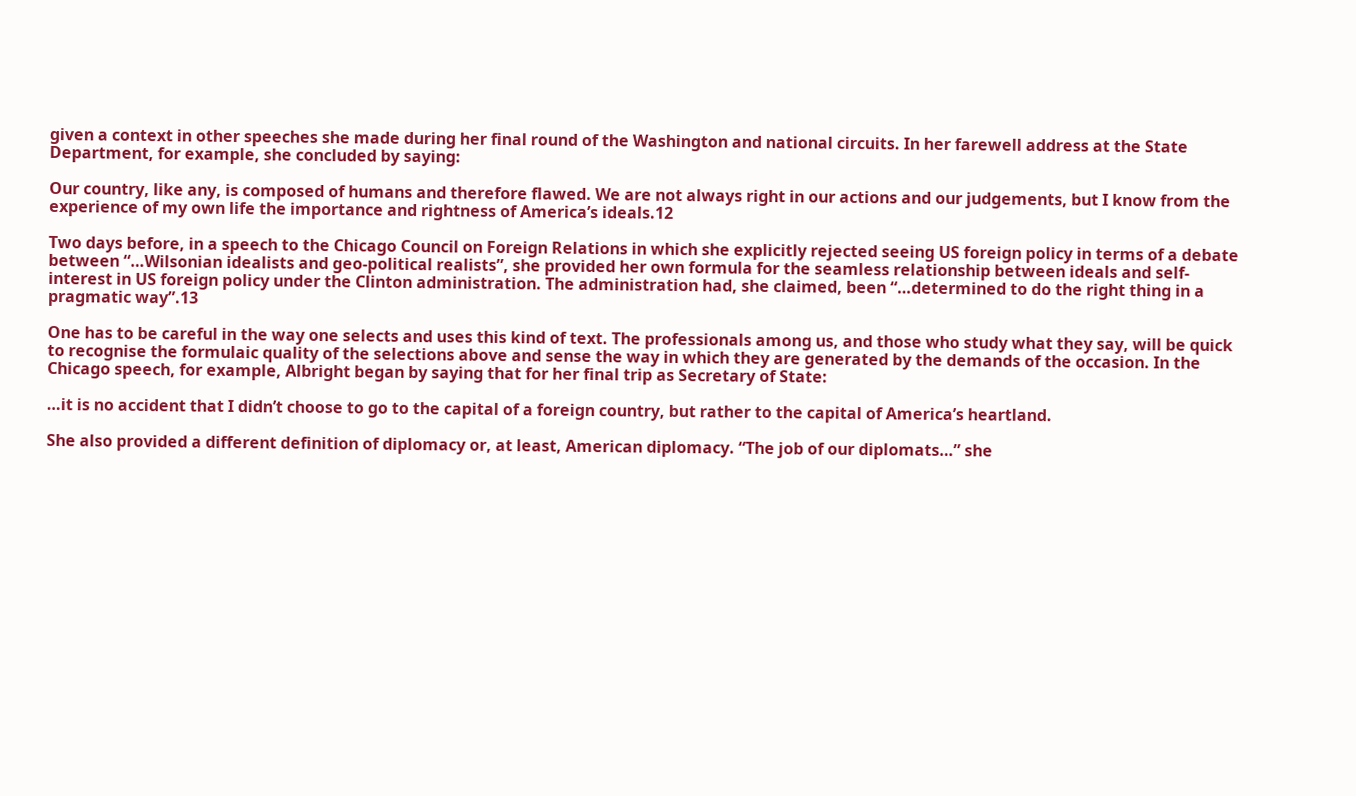given a context in other speeches she made during her final round of the Washington and national circuits. In her farewell address at the State Department, for example, she concluded by saying:

Our country, like any, is composed of humans and therefore flawed. We are not always right in our actions and our judgements, but I know from the experience of my own life the importance and rightness of America’s ideals.12

Two days before, in a speech to the Chicago Council on Foreign Relations in which she explicitly rejected seeing US foreign policy in terms of a debate between “…Wilsonian idealists and geo-political realists”, she provided her own formula for the seamless relationship between ideals and self-interest in US foreign policy under the Clinton administration. The administration had, she claimed, been “…determined to do the right thing in a pragmatic way”.13

One has to be careful in the way one selects and uses this kind of text. The professionals among us, and those who study what they say, will be quick to recognise the formulaic quality of the selections above and sense the way in which they are generated by the demands of the occasion. In the Chicago speech, for example, Albright began by saying that for her final trip as Secretary of State:

…it is no accident that I didn’t choose to go to the capital of a foreign country, but rather to the capital of America’s heartland.

She also provided a different definition of diplomacy or, at least, American diplomacy. “The job of our diplomats…” she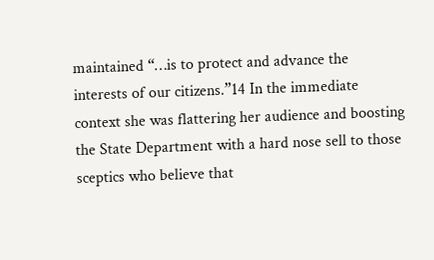maintained “…is to protect and advance the interests of our citizens.”14 In the immediate context she was flattering her audience and boosting the State Department with a hard nose sell to those sceptics who believe that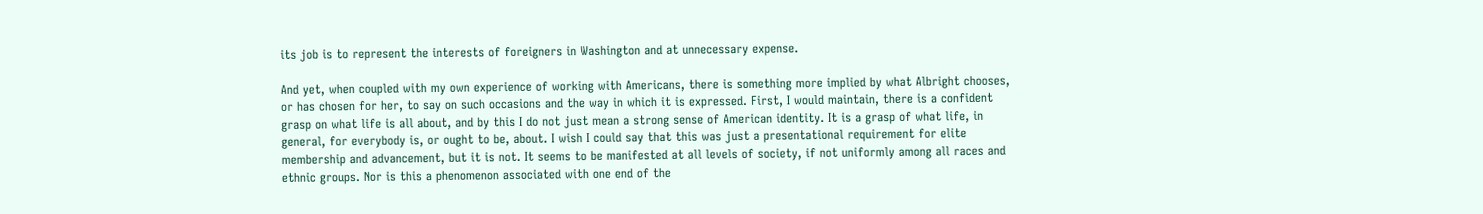its job is to represent the interests of foreigners in Washington and at unnecessary expense.

And yet, when coupled with my own experience of working with Americans, there is something more implied by what Albright chooses, or has chosen for her, to say on such occasions and the way in which it is expressed. First, I would maintain, there is a confident grasp on what life is all about, and by this I do not just mean a strong sense of American identity. It is a grasp of what life, in general, for everybody is, or ought to be, about. I wish I could say that this was just a presentational requirement for elite membership and advancement, but it is not. It seems to be manifested at all levels of society, if not uniformly among all races and ethnic groups. Nor is this a phenomenon associated with one end of the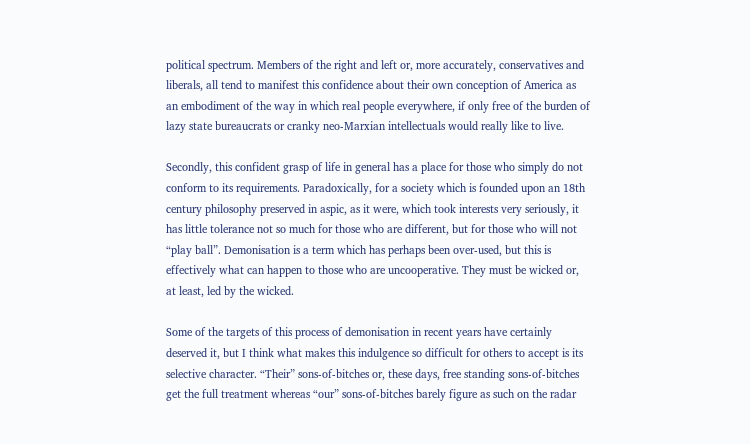political spectrum. Members of the right and left or, more accurately, conservatives and liberals, all tend to manifest this confidence about their own conception of America as an embodiment of the way in which real people everywhere, if only free of the burden of lazy state bureaucrats or cranky neo-Marxian intellectuals would really like to live.

Secondly, this confident grasp of life in general has a place for those who simply do not conform to its requirements. Paradoxically, for a society which is founded upon an 18th century philosophy preserved in aspic, as it were, which took interests very seriously, it has little tolerance not so much for those who are different, but for those who will not “play ball”. Demonisation is a term which has perhaps been over-used, but this is effectively what can happen to those who are uncooperative. They must be wicked or, at least, led by the wicked.

Some of the targets of this process of demonisation in recent years have certainly deserved it, but I think what makes this indulgence so difficult for others to accept is its selective character. “Their” sons-of-bitches or, these days, free standing sons-of-bitches get the full treatment whereas “our” sons-of-bitches barely figure as such on the radar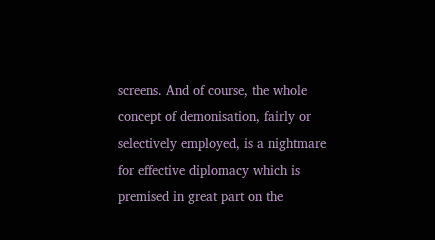screens. And of course, the whole concept of demonisation, fairly or selectively employed, is a nightmare for effective diplomacy which is premised in great part on the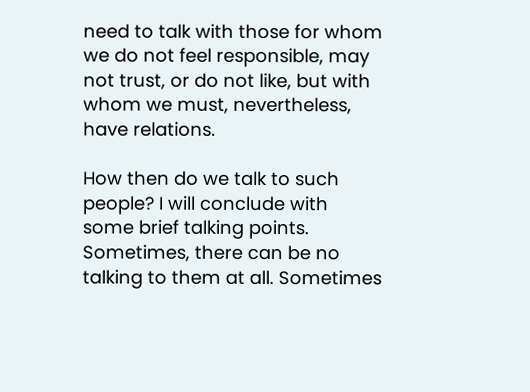need to talk with those for whom we do not feel responsible, may not trust, or do not like, but with whom we must, nevertheless, have relations.

How then do we talk to such people? I will conclude with some brief talking points. Sometimes, there can be no talking to them at all. Sometimes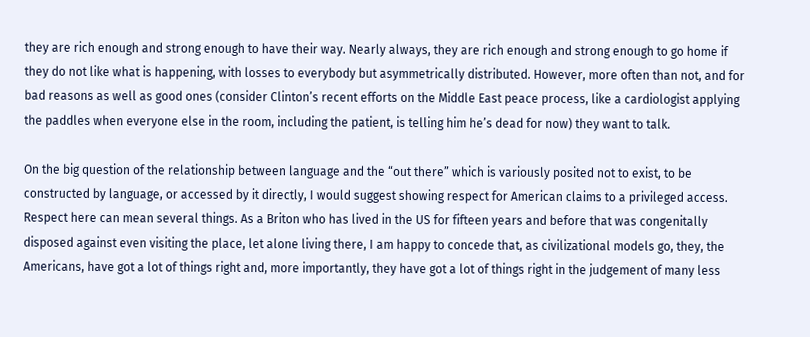they are rich enough and strong enough to have their way. Nearly always, they are rich enough and strong enough to go home if they do not like what is happening, with losses to everybody but asymmetrically distributed. However, more often than not, and for bad reasons as well as good ones (consider Clinton’s recent efforts on the Middle East peace process, like a cardiologist applying the paddles when everyone else in the room, including the patient, is telling him he’s dead for now) they want to talk.

On the big question of the relationship between language and the “out there” which is variously posited not to exist, to be constructed by language, or accessed by it directly, I would suggest showing respect for American claims to a privileged access. Respect here can mean several things. As a Briton who has lived in the US for fifteen years and before that was congenitally disposed against even visiting the place, let alone living there, I am happy to concede that, as civilizational models go, they, the Americans, have got a lot of things right and, more importantly, they have got a lot of things right in the judgement of many less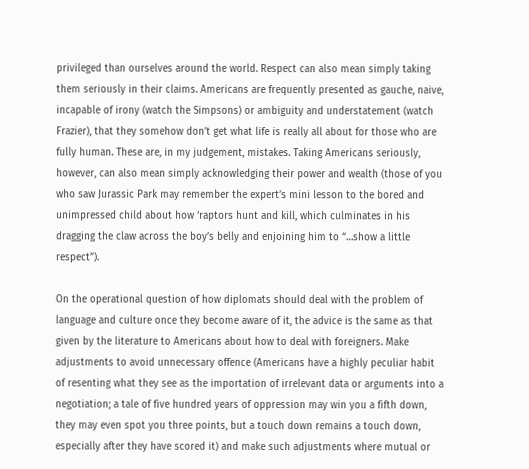privileged than ourselves around the world. Respect can also mean simply taking them seriously in their claims. Americans are frequently presented as gauche, naive, incapable of irony (watch the Simpsons) or ambiguity and understatement (watch Frazier), that they somehow don’t get what life is really all about for those who are fully human. These are, in my judgement, mistakes. Taking Americans seriously, however, can also mean simply acknowledging their power and wealth (those of you who saw Jurassic Park may remember the expert’s mini lesson to the bored and unimpressed child about how ‘raptors hunt and kill, which culminates in his dragging the claw across the boy’s belly and enjoining him to “…show a little respect”).

On the operational question of how diplomats should deal with the problem of language and culture once they become aware of it, the advice is the same as that given by the literature to Americans about how to deal with foreigners. Make adjustments to avoid unnecessary offence (Americans have a highly peculiar habit of resenting what they see as the importation of irrelevant data or arguments into a negotiation; a tale of five hundred years of oppression may win you a fifth down, they may even spot you three points, but a touch down remains a touch down, especially after they have scored it) and make such adjustments where mutual or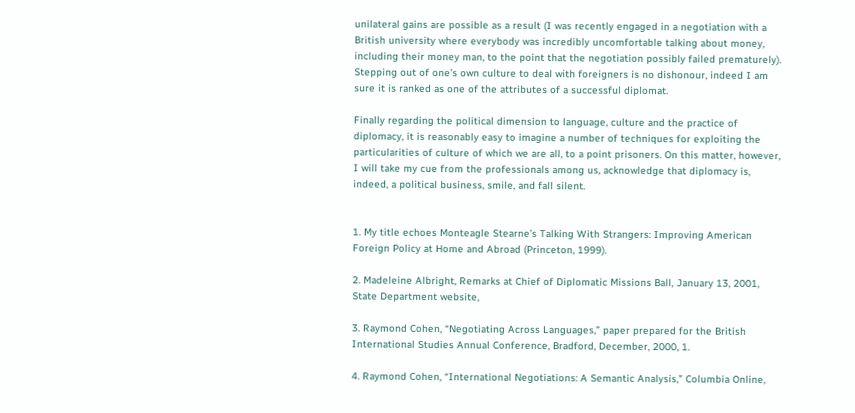unilateral gains are possible as a result (I was recently engaged in a negotiation with a British university where everybody was incredibly uncomfortable talking about money, including their money man, to the point that the negotiation possibly failed prematurely). Stepping out of one’s own culture to deal with foreigners is no dishonour, indeed I am sure it is ranked as one of the attributes of a successful diplomat.

Finally regarding the political dimension to language, culture and the practice of diplomacy, it is reasonably easy to imagine a number of techniques for exploiting the particularities of culture of which we are all, to a point prisoners. On this matter, however, I will take my cue from the professionals among us, acknowledge that diplomacy is, indeed, a political business, smile, and fall silent.


1. My title echoes Monteagle Stearne’s Talking With Strangers: Improving American Foreign Policy at Home and Abroad (Princeton, 1999).

2. Madeleine Albright, Remarks at Chief of Diplomatic Missions Ball, January 13, 2001, State Department website,

3. Raymond Cohen, “Negotiating Across Languages,” paper prepared for the British International Studies Annual Conference, Bradford, December, 2000, 1.

4. Raymond Cohen, “International Negotiations: A Semantic Analysis,” Columbia Online,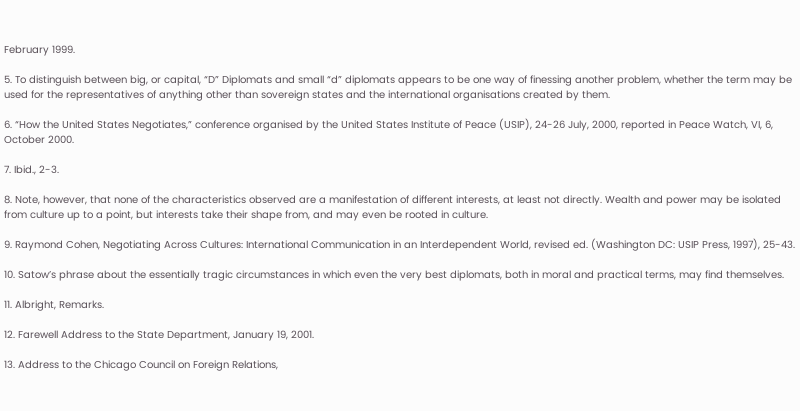February 1999.

5. To distinguish between big, or capital, “D” Diplomats and small “d” diplomats appears to be one way of finessing another problem, whether the term may be used for the representatives of anything other than sovereign states and the international organisations created by them.

6. “How the United States Negotiates,” conference organised by the United States Institute of Peace (USIP), 24-26 July, 2000, reported in Peace Watch, VI, 6, October 2000.

7. Ibid., 2-3.

8. Note, however, that none of the characteristics observed are a manifestation of different interests, at least not directly. Wealth and power may be isolated from culture up to a point, but interests take their shape from, and may even be rooted in culture.

9. Raymond Cohen, Negotiating Across Cultures: International Communication in an Interdependent World, revised ed. (Washington DC: USIP Press, 1997), 25-43.

10. Satow’s phrase about the essentially tragic circumstances in which even the very best diplomats, both in moral and practical terms, may find themselves.

11. Albright, Remarks.

12. Farewell Address to the State Department, January 19, 2001.

13. Address to the Chicago Council on Foreign Relations,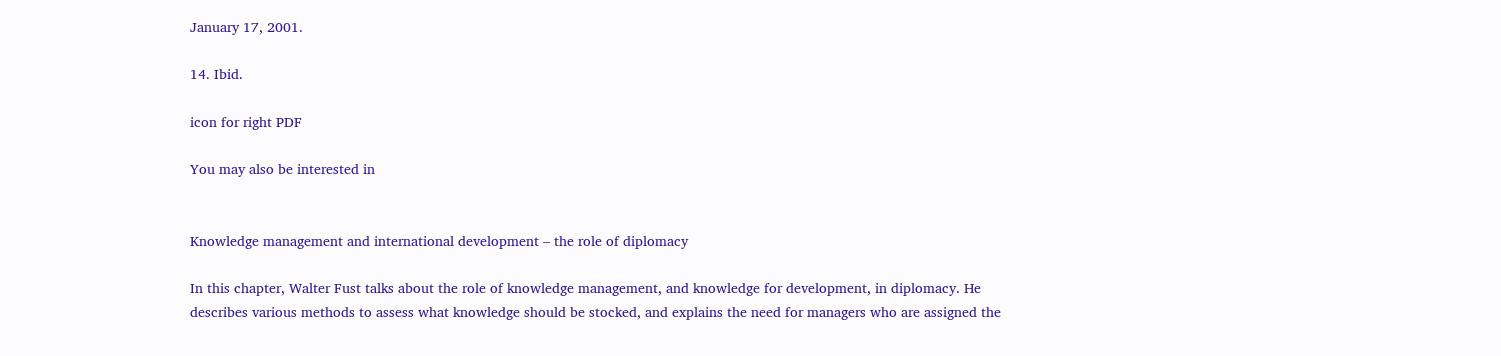January 17, 2001.

14. Ibid.

icon for right PDF

You may also be interested in


Knowledge management and international development – the role of diplomacy

In this chapter, Walter Fust talks about the role of knowledge management, and knowledge for development, in diplomacy. He describes various methods to assess what knowledge should be stocked, and explains the need for managers who are assigned the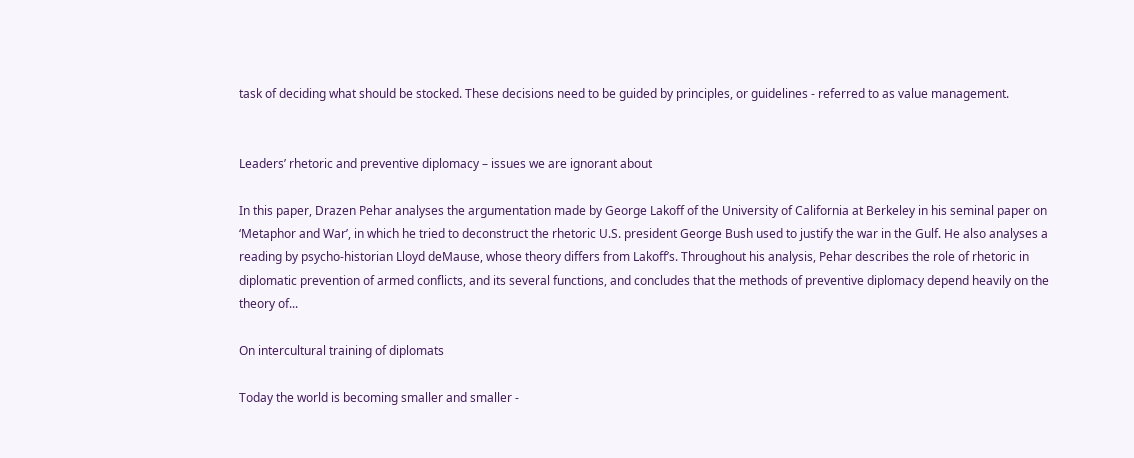task of deciding what should be stocked. These decisions need to be guided by principles, or guidelines - referred to as value management.


Leaders’ rhetoric and preventive diplomacy – issues we are ignorant about

In this paper, Drazen Pehar analyses the argumentation made by George Lakoff of the University of California at Berkeley in his seminal paper on ‘Metaphor and War’, in which he tried to deconstruct the rhetoric U.S. president George Bush used to justify the war in the Gulf. He also analyses a reading by psycho-historian Lloyd deMause, whose theory differs from Lakoff’s. Throughout his analysis, Pehar describes the role of rhetoric in diplomatic prevention of armed conflicts, and its several functions, and concludes that the methods of preventive diplomacy depend heavily on the theory of...

On intercultural training of diplomats

Today the world is becoming smaller and smaller -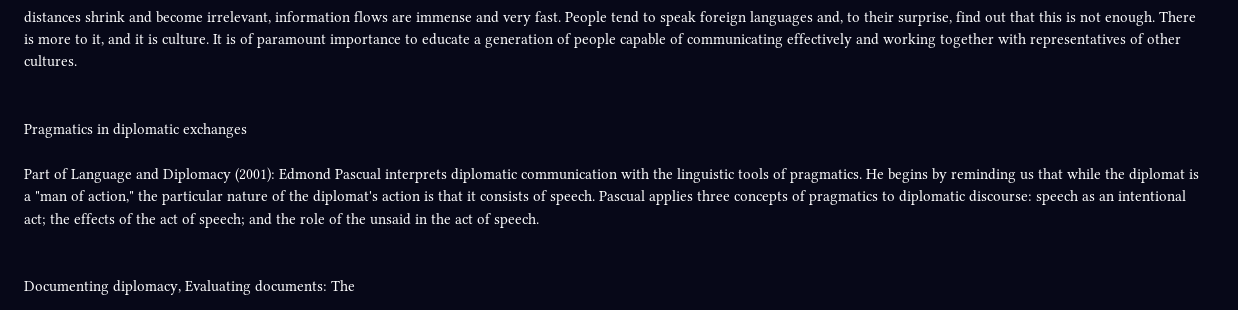distances shrink and become irrelevant, information flows are immense and very fast. People tend to speak foreign languages and, to their surprise, find out that this is not enough. There is more to it, and it is culture. It is of paramount importance to educate a generation of people capable of communicating effectively and working together with representatives of other cultures.


Pragmatics in diplomatic exchanges

Part of Language and Diplomacy (2001): Edmond Pascual interprets diplomatic communication with the linguistic tools of pragmatics. He begins by reminding us that while the diplomat is a "man of action," the particular nature of the diplomat's action is that it consists of speech. Pascual applies three concepts of pragmatics to diplomatic discourse: speech as an intentional act; the effects of the act of speech; and the role of the unsaid in the act of speech.


Documenting diplomacy, Evaluating documents: The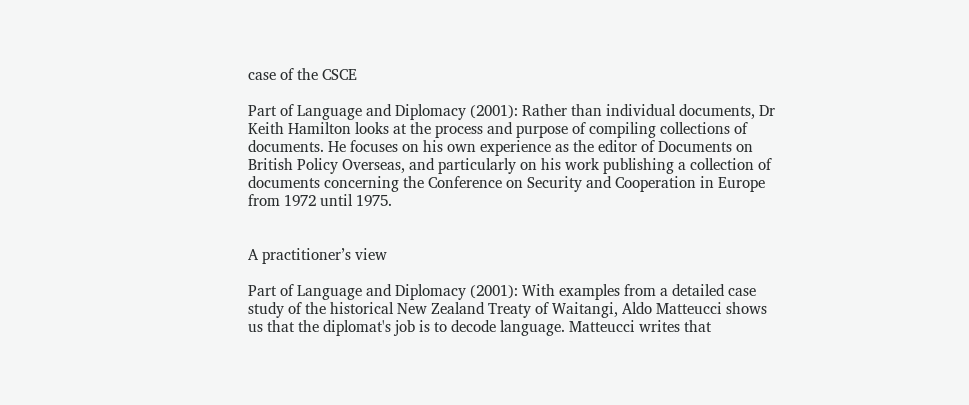case of the CSCE

Part of Language and Diplomacy (2001): Rather than individual documents, Dr Keith Hamilton looks at the process and purpose of compiling collections of documents. He focuses on his own experience as the editor of Documents on British Policy Overseas, and particularly on his work publishing a collection of documents concerning the Conference on Security and Cooperation in Europe from 1972 until 1975.


A practitioner’s view

Part of Language and Diplomacy (2001): With examples from a detailed case study of the historical New Zealand Treaty of Waitangi, Aldo Matteucci shows us that the diplomat's job is to decode language. Matteucci writes that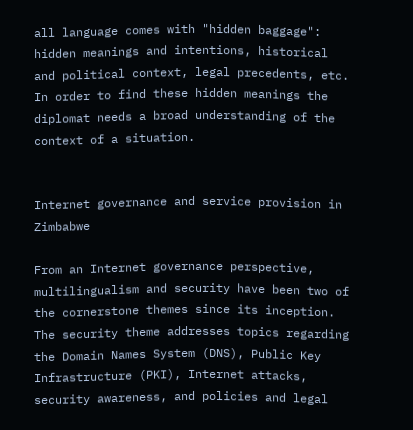all language comes with "hidden baggage": hidden meanings and intentions, historical and political context, legal precedents, etc. In order to find these hidden meanings the diplomat needs a broad understanding of the context of a situation.


Internet governance and service provision in Zimbabwe

From an Internet governance perspective, multilingualism and security have been two of the cornerstone themes since its inception. The security theme addresses topics regarding the Domain Names System (DNS), Public Key Infrastructure (PKI), Internet attacks, security awareness, and policies and legal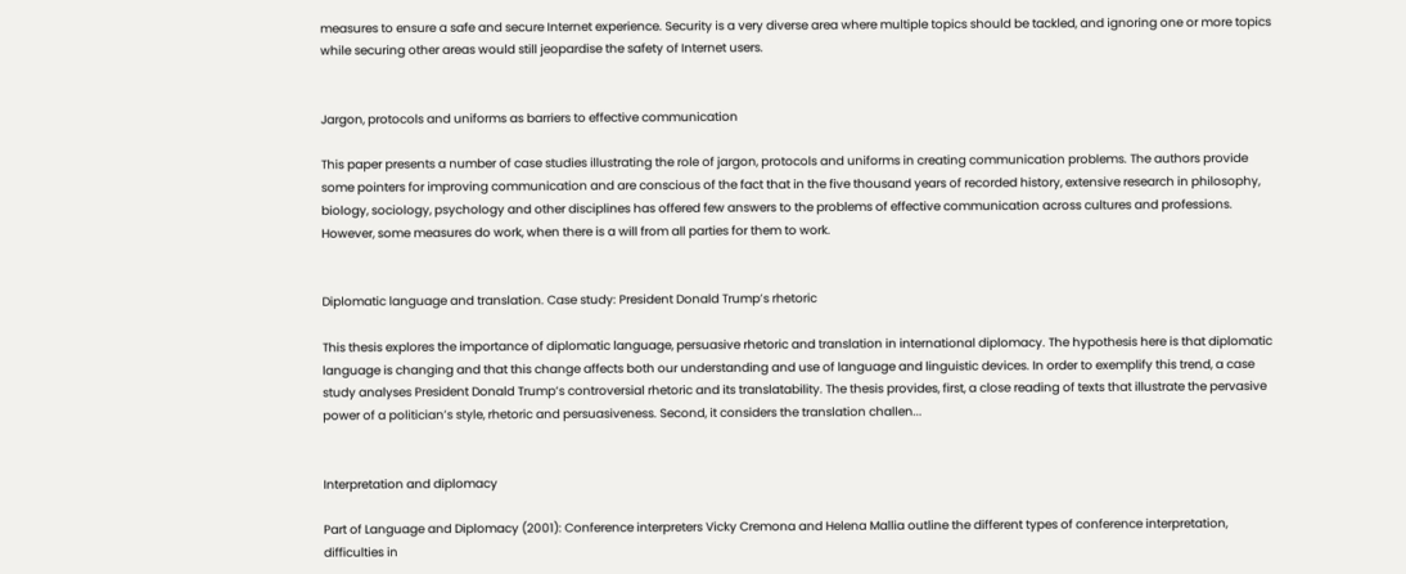measures to ensure a safe and secure Internet experience. Security is a very diverse area where multiple topics should be tackled, and ignoring one or more topics while securing other areas would still jeopardise the safety of Internet users.


Jargon, protocols and uniforms as barriers to effective communication

This paper presents a number of case studies illustrating the role of jargon, protocols and uniforms in creating communication problems. The authors provide some pointers for improving communication and are conscious of the fact that in the five thousand years of recorded history, extensive research in philosophy, biology, sociology, psychology and other disciplines has offered few answers to the problems of effective communication across cultures and professions. However, some measures do work, when there is a will from all parties for them to work.


Diplomatic language and translation. Case study: President Donald Trump’s rhetoric

This thesis explores the importance of diplomatic language, persuasive rhetoric and translation in international diplomacy. The hypothesis here is that diplomatic language is changing and that this change affects both our understanding and use of language and linguistic devices. In order to exemplify this trend, a case study analyses President Donald Trump’s controversial rhetoric and its translatability. The thesis provides, first, a close reading of texts that illustrate the pervasive power of a politician’s style, rhetoric and persuasiveness. Second, it considers the translation challen...


Interpretation and diplomacy

Part of Language and Diplomacy (2001): Conference interpreters Vicky Cremona and Helena Mallia outline the different types of conference interpretation, difficulties in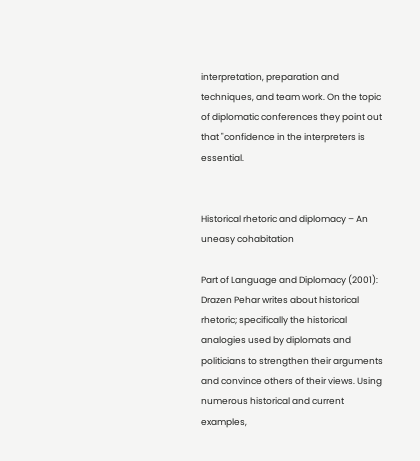interpretation, preparation and techniques, and team work. On the topic of diplomatic conferences they point out that "confidence in the interpreters is essential.


Historical rhetoric and diplomacy – An uneasy cohabitation

Part of Language and Diplomacy (2001): Drazen Pehar writes about historical rhetoric; specifically the historical analogies used by diplomats and politicians to strengthen their arguments and convince others of their views. Using numerous historical and current examples,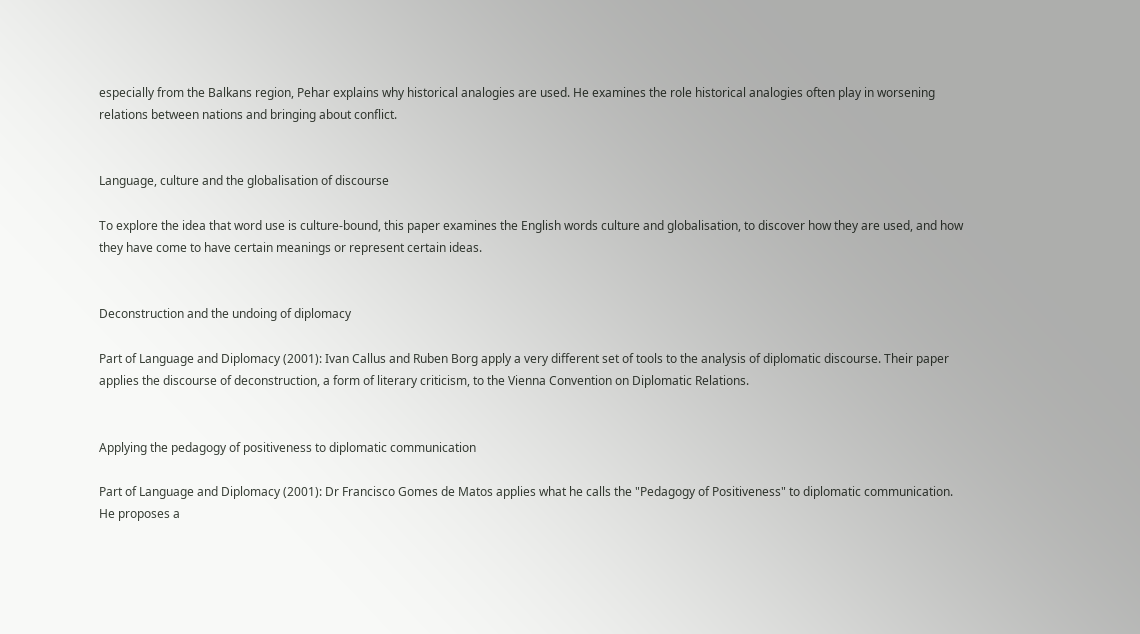especially from the Balkans region, Pehar explains why historical analogies are used. He examines the role historical analogies often play in worsening relations between nations and bringing about conflict.


Language, culture and the globalisation of discourse

To explore the idea that word use is culture-bound, this paper examines the English words culture and globalisation, to discover how they are used, and how they have come to have certain meanings or represent certain ideas.


Deconstruction and the undoing of diplomacy

Part of Language and Diplomacy (2001): Ivan Callus and Ruben Borg apply a very different set of tools to the analysis of diplomatic discourse. Their paper applies the discourse of deconstruction, a form of literary criticism, to the Vienna Convention on Diplomatic Relations.


Applying the pedagogy of positiveness to diplomatic communication

Part of Language and Diplomacy (2001): Dr Francisco Gomes de Matos applies what he calls the "Pedagogy of Positiveness" to diplomatic communication. He proposes a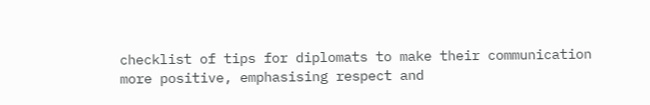checklist of tips for diplomats to make their communication more positive, emphasising respect and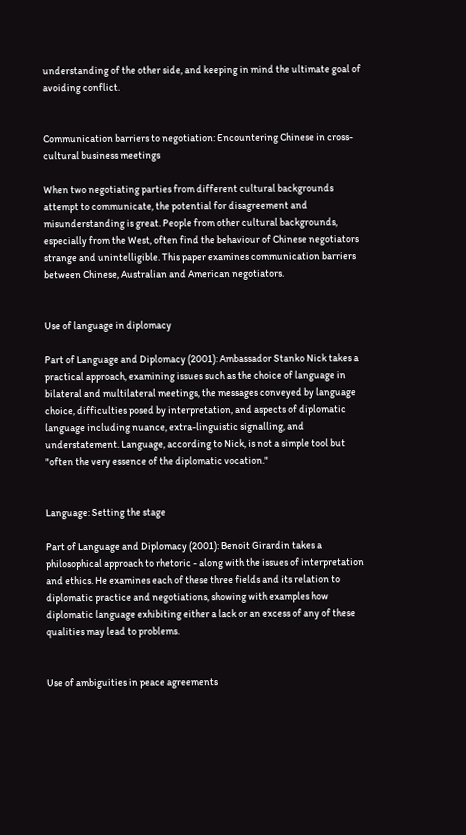understanding of the other side, and keeping in mind the ultimate goal of avoiding conflict.


Communication barriers to negotiation: Encountering Chinese in cross-cultural business meetings

When two negotiating parties from different cultural backgrounds attempt to communicate, the potential for disagreement and misunderstanding is great. People from other cultural backgrounds, especially from the West, often find the behaviour of Chinese negotiators strange and unintelligible. This paper examines communication barriers between Chinese, Australian and American negotiators.


Use of language in diplomacy

Part of Language and Diplomacy (2001): Ambassador Stanko Nick takes a practical approach, examining issues such as the choice of language in bilateral and multilateral meetings, the messages conveyed by language choice, difficulties posed by interpretation, and aspects of diplomatic language including nuance, extra-linguistic signalling, and understatement. Language, according to Nick, is not a simple tool but "often the very essence of the diplomatic vocation."


Language: Setting the stage

Part of Language and Diplomacy (2001): Benoit Girardin takes a philosophical approach to rhetoric - along with the issues of interpretation and ethics. He examines each of these three fields and its relation to diplomatic practice and negotiations, showing with examples how diplomatic language exhibiting either a lack or an excess of any of these qualities may lead to problems.


Use of ambiguities in peace agreements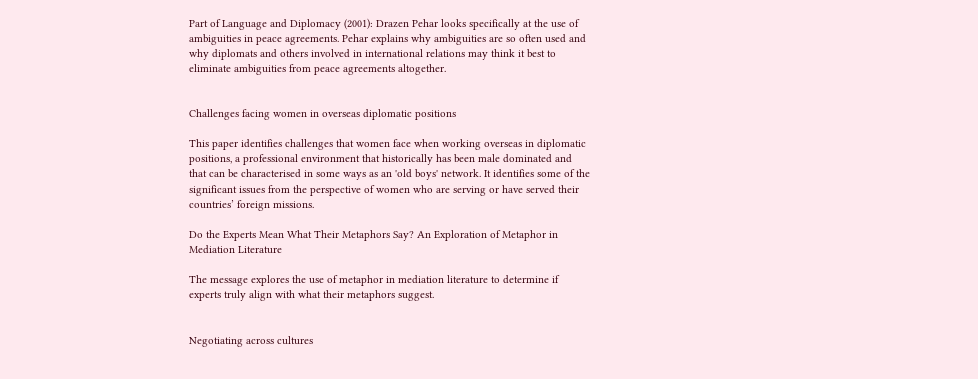Part of Language and Diplomacy (2001): Drazen Pehar looks specifically at the use of ambiguities in peace agreements. Pehar explains why ambiguities are so often used and why diplomats and others involved in international relations may think it best to eliminate ambiguities from peace agreements altogether.


Challenges facing women in overseas diplomatic positions

This paper identifies challenges that women face when working overseas in diplomatic positions, a professional environment that historically has been male dominated and that can be characterised in some ways as an 'old boys' network. It identifies some of the significant issues from the perspective of women who are serving or have served their countries’ foreign missions.

Do the Experts Mean What Their Metaphors Say? An Exploration of Metaphor in Mediation Literature

The message explores the use of metaphor in mediation literature to determine if experts truly align with what their metaphors suggest.


Negotiating across cultures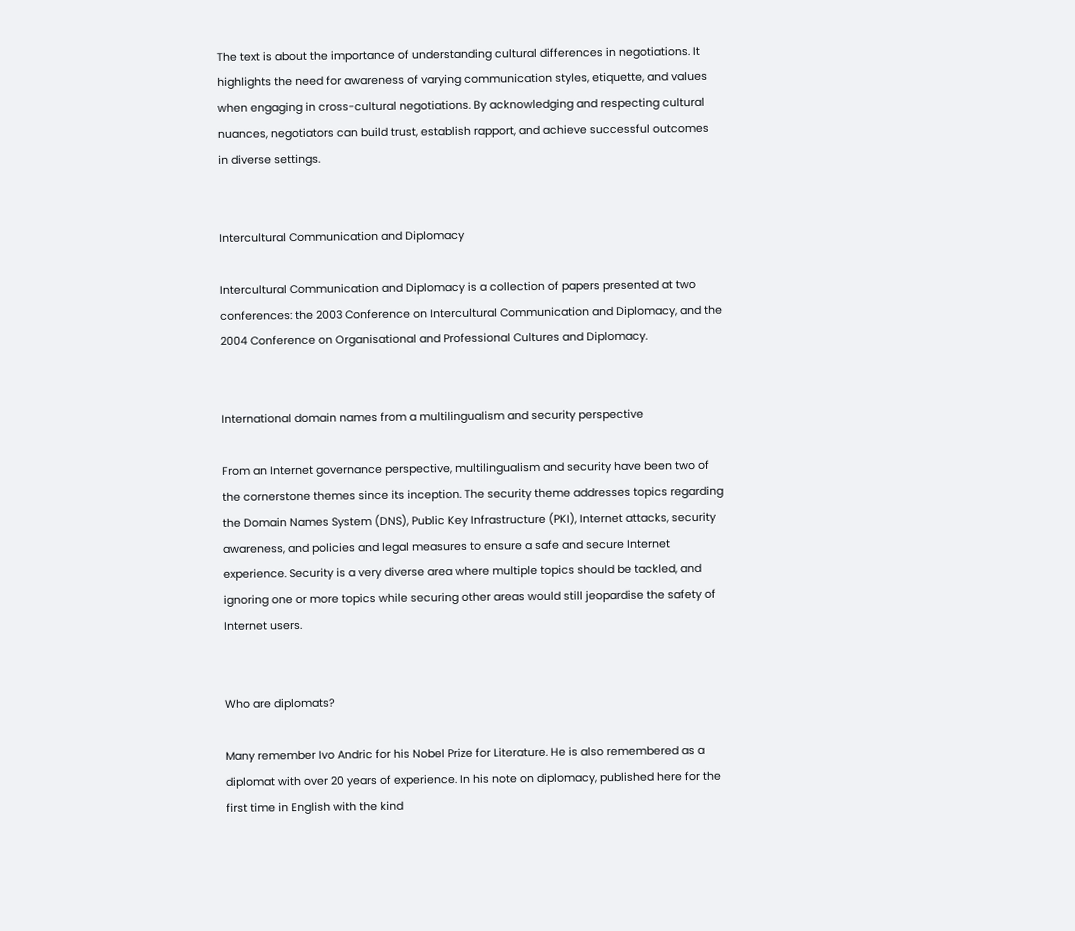The text is about the importance of understanding cultural differences in negotiations. It highlights the need for awareness of varying communication styles, etiquette, and values when engaging in cross-cultural negotiations. By acknowledging and respecting cultural nuances, negotiators can build trust, establish rapport, and achieve successful outcomes in diverse settings.


Intercultural Communication and Diplomacy

Intercultural Communication and Diplomacy is a collection of papers presented at two conferences: the 2003 Conference on Intercultural Communication and Diplomacy, and the 2004 Conference on Organisational and Professional Cultures and Diplomacy.


International domain names from a multilingualism and security perspective

From an Internet governance perspective, multilingualism and security have been two of the cornerstone themes since its inception. The security theme addresses topics regarding the Domain Names System (DNS), Public Key Infrastructure (PKI), Internet attacks, security awareness, and policies and legal measures to ensure a safe and secure Internet experience. Security is a very diverse area where multiple topics should be tackled, and ignoring one or more topics while securing other areas would still jeopardise the safety of Internet users.


Who are diplomats?

Many remember Ivo Andric for his Nobel Prize for Literature. He is also remembered as a diplomat with over 20 years of experience. In his note on diplomacy, published here for the first time in English with the kind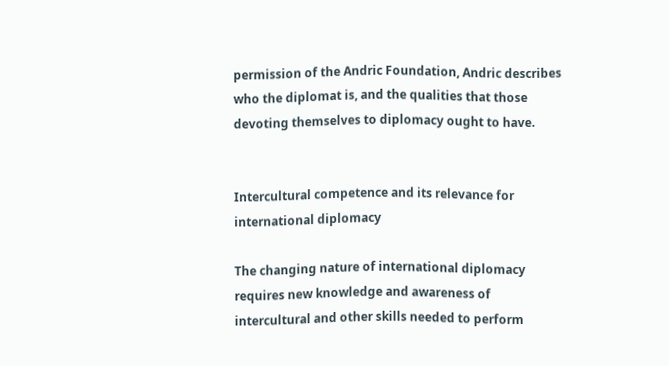permission of the Andric Foundation, Andric describes who the diplomat is, and the qualities that those devoting themselves to diplomacy ought to have.


Intercultural competence and its relevance for international diplomacy

The changing nature of international diplomacy requires new knowledge and awareness of intercultural and other skills needed to perform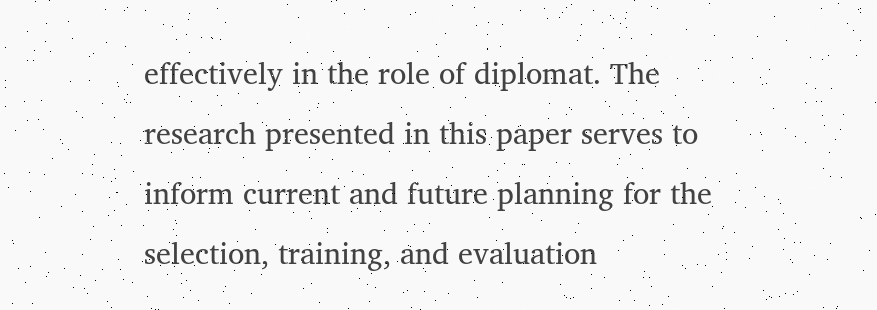effectively in the role of diplomat. The research presented in this paper serves to inform current and future planning for the selection, training, and evaluation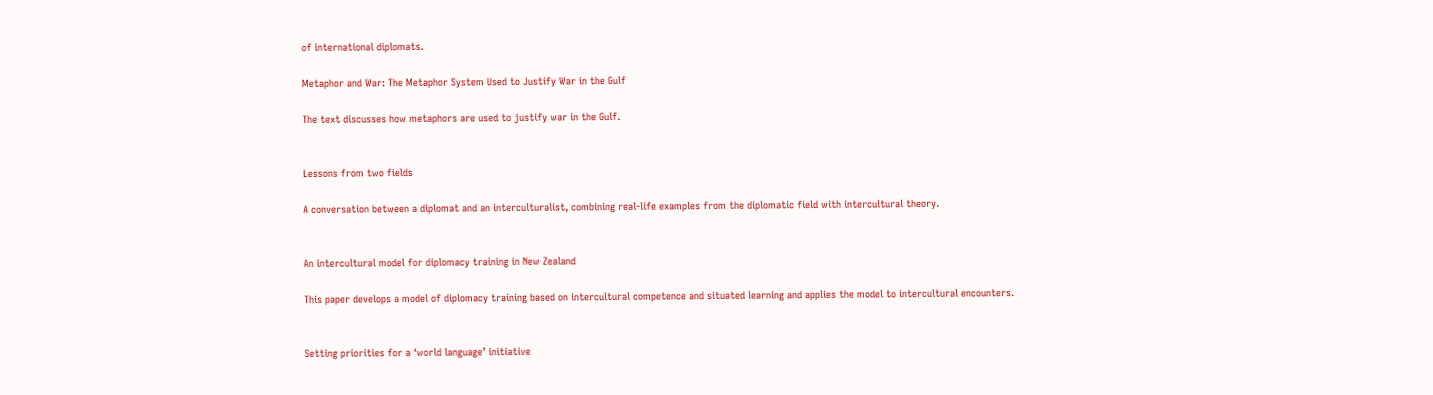of international diplomats.

Metaphor and War: The Metaphor System Used to Justify War in the Gulf

The text discusses how metaphors are used to justify war in the Gulf.


Lessons from two fields

A conversation between a diplomat and an interculturalist, combining real-life examples from the diplomatic field with intercultural theory.


An intercultural model for diplomacy training in New Zealand

This paper develops a model of diplomacy training based on intercultural competence and situated learning and applies the model to intercultural encounters.


Setting priorities for a ‘world language’ initiative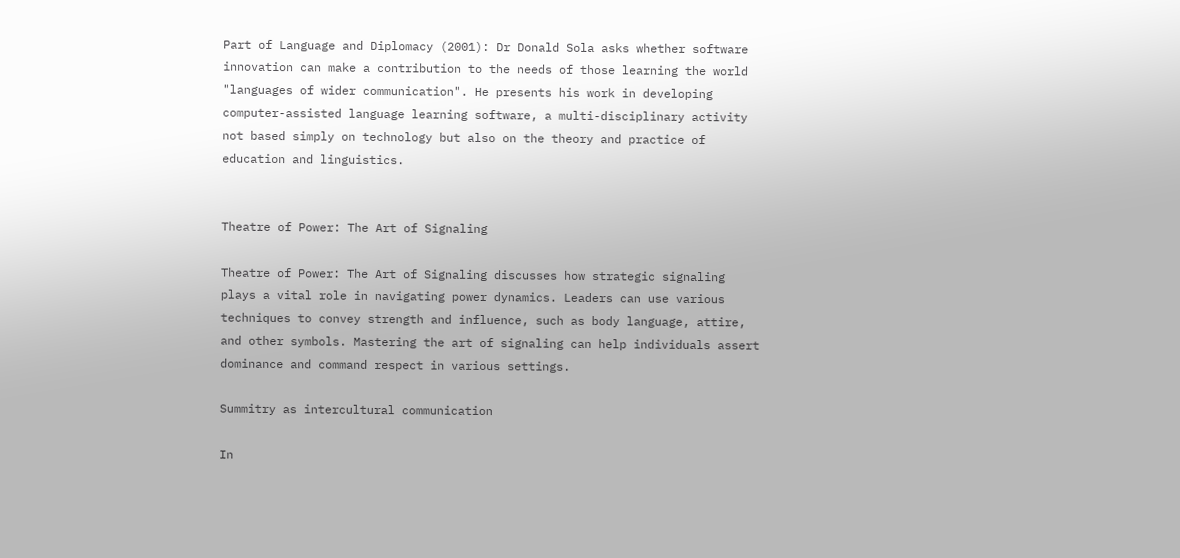Part of Language and Diplomacy (2001): Dr Donald Sola asks whether software innovation can make a contribution to the needs of those learning the world "languages of wider communication". He presents his work in developing computer-assisted language learning software, a multi-disciplinary activity not based simply on technology but also on the theory and practice of education and linguistics.


Theatre of Power: The Art of Signaling

Theatre of Power: The Art of Signaling discusses how strategic signaling plays a vital role in navigating power dynamics. Leaders can use various techniques to convey strength and influence, such as body language, attire, and other symbols. Mastering the art of signaling can help individuals assert dominance and command respect in various settings.

Summitry as intercultural communication

In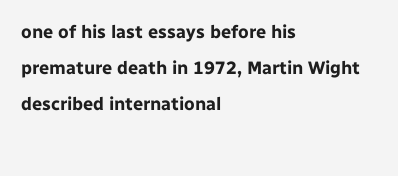one of his last essays before his premature death in 1972, Martin Wight described international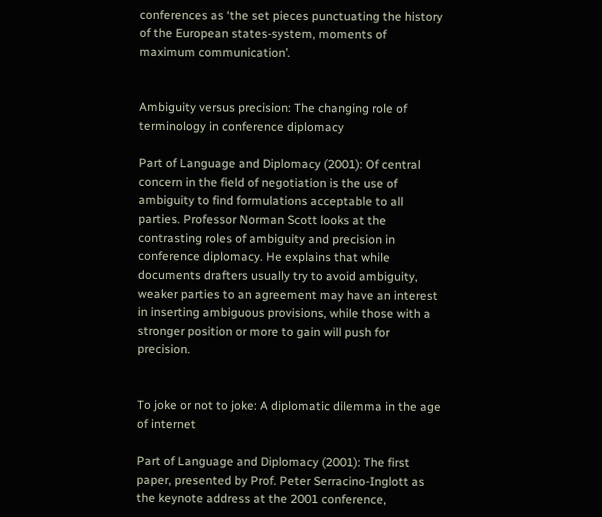conferences as ‘the set pieces punctuating the history of the European states-system, moments of maximum communication’.


Ambiguity versus precision: The changing role of terminology in conference diplomacy

Part of Language and Diplomacy (2001): Of central concern in the field of negotiation is the use of ambiguity to find formulations acceptable to all parties. Professor Norman Scott looks at the contrasting roles of ambiguity and precision in conference diplomacy. He explains that while documents drafters usually try to avoid ambiguity, weaker parties to an agreement may have an interest in inserting ambiguous provisions, while those with a stronger position or more to gain will push for precision.


To joke or not to joke: A diplomatic dilemma in the age of internet

Part of Language and Diplomacy (2001): The first paper, presented by Prof. Peter Serracino-Inglott as the keynote address at the 2001 conference,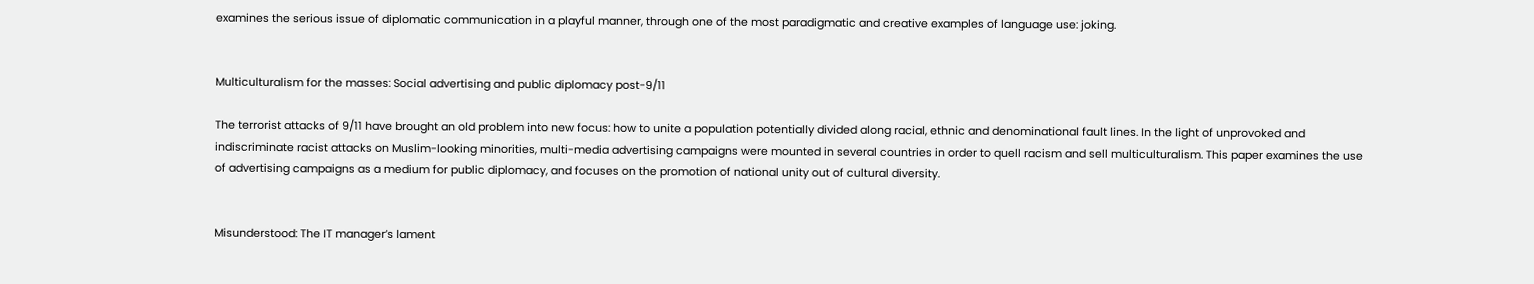examines the serious issue of diplomatic communication in a playful manner, through one of the most paradigmatic and creative examples of language use: joking.


Multiculturalism for the masses: Social advertising and public diplomacy post-9/11

The terrorist attacks of 9/11 have brought an old problem into new focus: how to unite a population potentially divided along racial, ethnic and denominational fault lines. In the light of unprovoked and indiscriminate racist attacks on Muslim-looking minorities, multi-media advertising campaigns were mounted in several countries in order to quell racism and sell multiculturalism. This paper examines the use of advertising campaigns as a medium for public diplomacy, and focuses on the promotion of national unity out of cultural diversity.


Misunderstood: The IT manager’s lament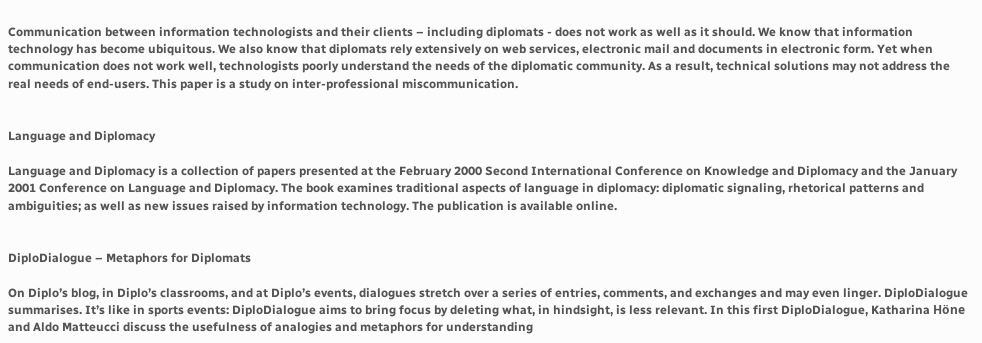Communication between information technologists and their clients – including diplomats - does not work as well as it should. We know that information technology has become ubiquitous. We also know that diplomats rely extensively on web services, electronic mail and documents in electronic form. Yet when communication does not work well, technologists poorly understand the needs of the diplomatic community. As a result, technical solutions may not address the real needs of end-users. This paper is a study on inter-professional miscommunication.


Language and Diplomacy

Language and Diplomacy is a collection of papers presented at the February 2000 Second International Conference on Knowledge and Diplomacy and the January 2001 Conference on Language and Diplomacy. The book examines traditional aspects of language in diplomacy: diplomatic signaling, rhetorical patterns and ambiguities; as well as new issues raised by information technology. The publication is available online.


DiploDialogue – Metaphors for Diplomats

On Diplo’s blog, in Diplo’s classrooms, and at Diplo’s events, dialogues stretch over a series of entries, comments, and exchanges and may even linger. DiploDialogue summarises. It’s like in sports events: DiploDialogue aims to bring focus by deleting what, in hindsight, is less relevant. In this first DiploDialogue, Katharina Höne and Aldo Matteucci discuss the usefulness of analogies and metaphors for understanding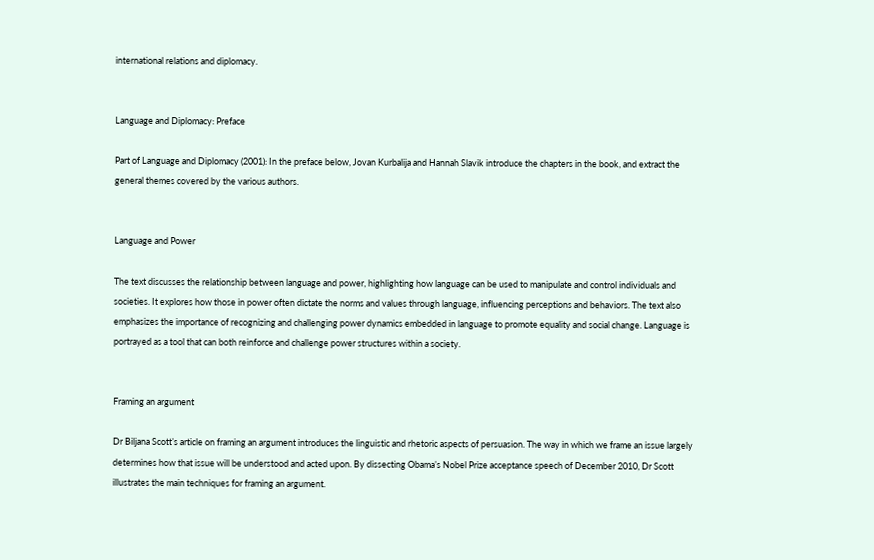international relations and diplomacy.


Language and Diplomacy: Preface

Part of Language and Diplomacy (2001): In the preface below, Jovan Kurbalija and Hannah Slavik introduce the chapters in the book, and extract the general themes covered by the various authors.


Language and Power

The text discusses the relationship between language and power, highlighting how language can be used to manipulate and control individuals and societies. It explores how those in power often dictate the norms and values through language, influencing perceptions and behaviors. The text also emphasizes the importance of recognizing and challenging power dynamics embedded in language to promote equality and social change. Language is portrayed as a tool that can both reinforce and challenge power structures within a society.


Framing an argument

Dr Biljana Scott’s article on framing an argument introduces the linguistic and rhetoric aspects of persuasion. The way in which we frame an issue largely determines how that issue will be understood and acted upon. By dissecting Obama’s Nobel Prize acceptance speech of December 2010, Dr Scott illustrates the main techniques for framing an argument.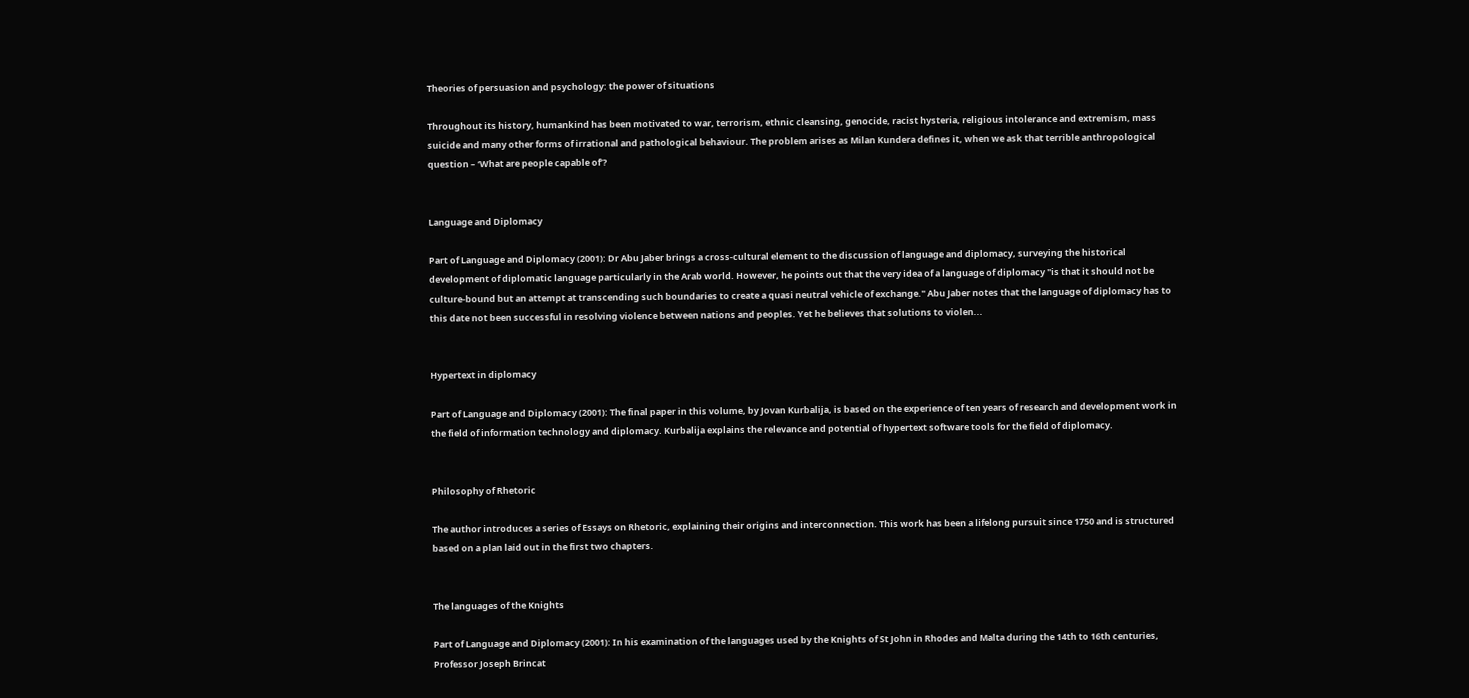Theories of persuasion and psychology: the power of situations

Throughout its history, humankind has been motivated to war, terrorism, ethnic cleansing, genocide, racist hysteria, religious intolerance and extremism, mass suicide and many other forms of irrational and pathological behaviour. The problem arises as Milan Kundera defines it, when we ask that terrible anthropological question – ‘What are people capable of’?


Language and Diplomacy

Part of Language and Diplomacy (2001): Dr Abu Jaber brings a cross-cultural element to the discussion of language and diplomacy, surveying the historical development of diplomatic language particularly in the Arab world. However, he points out that the very idea of a language of diplomacy "is that it should not be culture-bound but an attempt at transcending such boundaries to create a quasi neutral vehicle of exchange." Abu Jaber notes that the language of diplomacy has to this date not been successful in resolving violence between nations and peoples. Yet he believes that solutions to violen...


Hypertext in diplomacy

Part of Language and Diplomacy (2001): The final paper in this volume, by Jovan Kurbalija, is based on the experience of ten years of research and development work in the field of information technology and diplomacy. Kurbalija explains the relevance and potential of hypertext software tools for the field of diplomacy.


Philosophy of Rhetoric

The author introduces a series of Essays on Rhetoric, explaining their origins and interconnection. This work has been a lifelong pursuit since 1750 and is structured based on a plan laid out in the first two chapters.


The languages of the Knights

Part of Language and Diplomacy (2001): In his examination of the languages used by the Knights of St John in Rhodes and Malta during the 14th to 16th centuries, Professor Joseph Brincat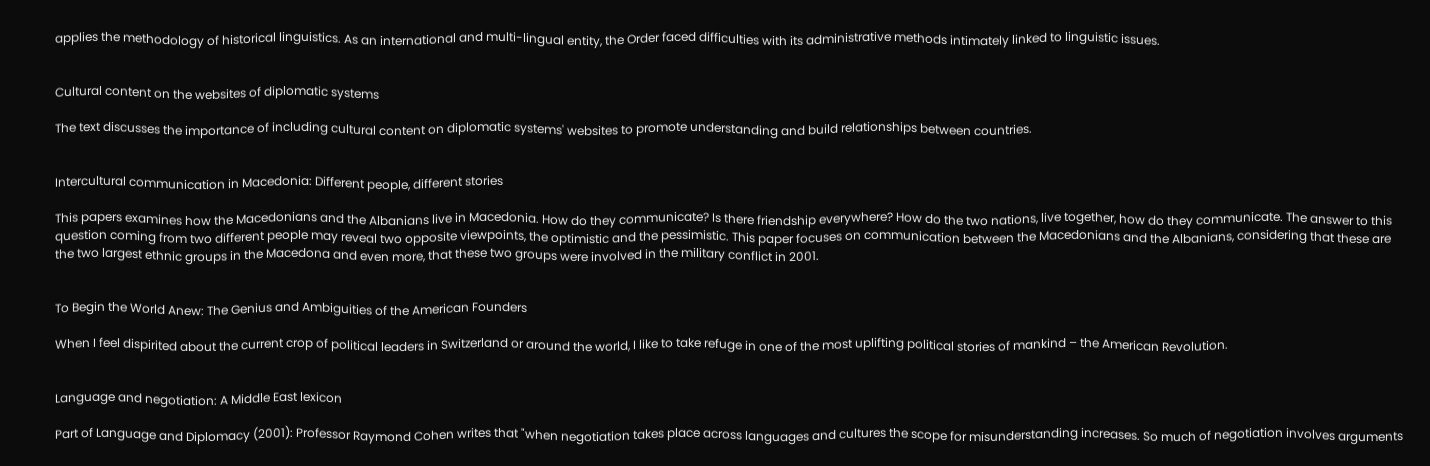applies the methodology of historical linguistics. As an international and multi-lingual entity, the Order faced difficulties with its administrative methods intimately linked to linguistic issues.


Cultural content on the websites of diplomatic systems

The text discusses the importance of including cultural content on diplomatic systems' websites to promote understanding and build relationships between countries.


Intercultural communication in Macedonia: Different people, different stories

This papers examines how the Macedonians and the Albanians live in Macedonia. How do they communicate? Is there friendship everywhere? How do the two nations, live together, how do they communicate. The answer to this question coming from two different people may reveal two opposite viewpoints, the optimistic and the pessimistic. This paper focuses on communication between the Macedonians and the Albanians, considering that these are the two largest ethnic groups in the Macedona and even more, that these two groups were involved in the military conflict in 2001.


To Begin the World Anew: The Genius and Ambiguities of the American Founders

When I feel dispirited about the current crop of political leaders in Switzerland or around the world, I like to take refuge in one of the most uplifting political stories of mankind – the American Revolution.


Language and negotiation: A Middle East lexicon

Part of Language and Diplomacy (2001): Professor Raymond Cohen writes that "when negotiation takes place across languages and cultures the scope for misunderstanding increases. So much of negotiation involves arguments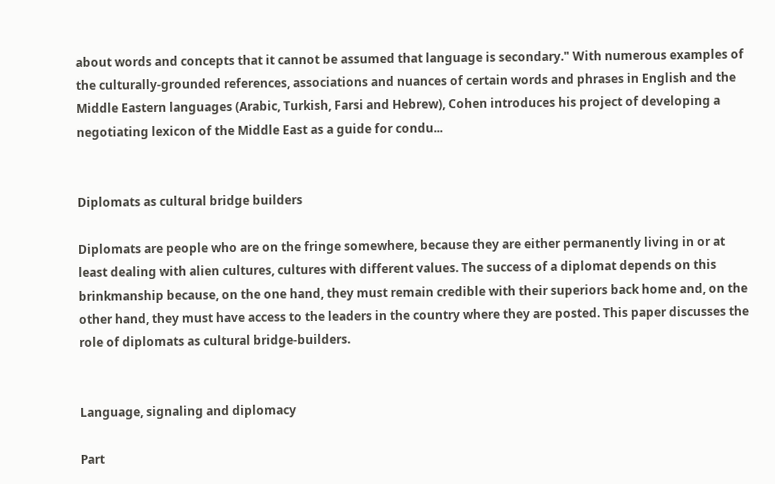about words and concepts that it cannot be assumed that language is secondary." With numerous examples of the culturally-grounded references, associations and nuances of certain words and phrases in English and the Middle Eastern languages (Arabic, Turkish, Farsi and Hebrew), Cohen introduces his project of developing a negotiating lexicon of the Middle East as a guide for condu...


Diplomats as cultural bridge builders

Diplomats are people who are on the fringe somewhere, because they are either permanently living in or at least dealing with alien cultures, cultures with different values. The success of a diplomat depends on this brinkmanship because, on the one hand, they must remain credible with their superiors back home and, on the other hand, they must have access to the leaders in the country where they are posted. This paper discusses the role of diplomats as cultural bridge-builders.


Language, signaling and diplomacy

Part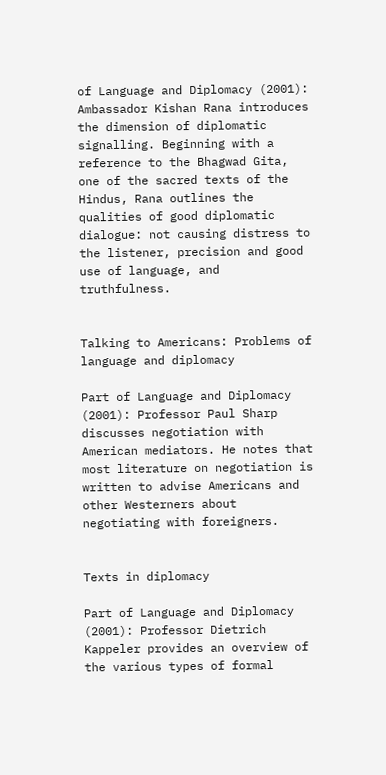of Language and Diplomacy (2001): Ambassador Kishan Rana introduces the dimension of diplomatic signalling. Beginning with a reference to the Bhagwad Gita, one of the sacred texts of the Hindus, Rana outlines the qualities of good diplomatic dialogue: not causing distress to the listener, precision and good use of language, and truthfulness.


Talking to Americans: Problems of language and diplomacy

Part of Language and Diplomacy (2001): Professor Paul Sharp discusses negotiation with American mediators. He notes that most literature on negotiation is written to advise Americans and other Westerners about negotiating with foreigners.


Texts in diplomacy

Part of Language and Diplomacy (2001): Professor Dietrich Kappeler provides an overview of the various types of formal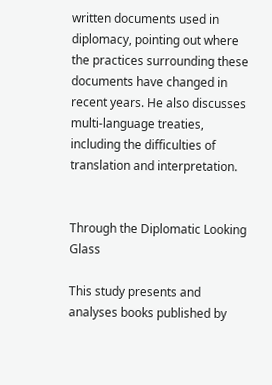written documents used in diplomacy, pointing out where the practices surrounding these documents have changed in recent years. He also discusses multi-language treaties, including the difficulties of translation and interpretation.


Through the Diplomatic Looking Glass

This study presents and analyses books published by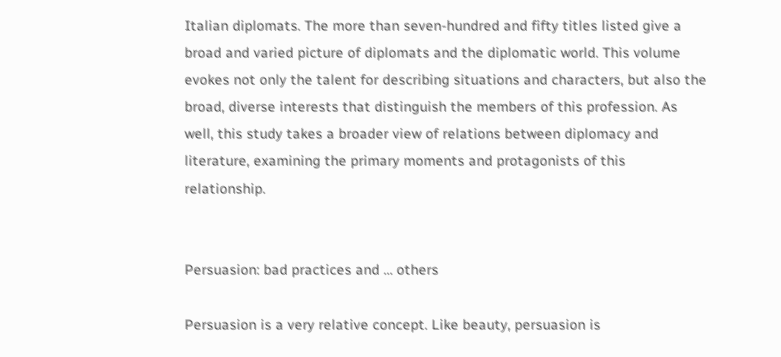Italian diplomats. The more than seven-hundred and fifty titles listed give a broad and varied picture of diplomats and the diplomatic world. This volume evokes not only the talent for describing situations and characters, but also the broad, diverse interests that distinguish the members of this profession. As well, this study takes a broader view of relations between diplomacy and literature, examining the primary moments and protagonists of this relationship.


Persuasion: bad practices and … others

Persuasion is a very relative concept. Like beauty, persuasion is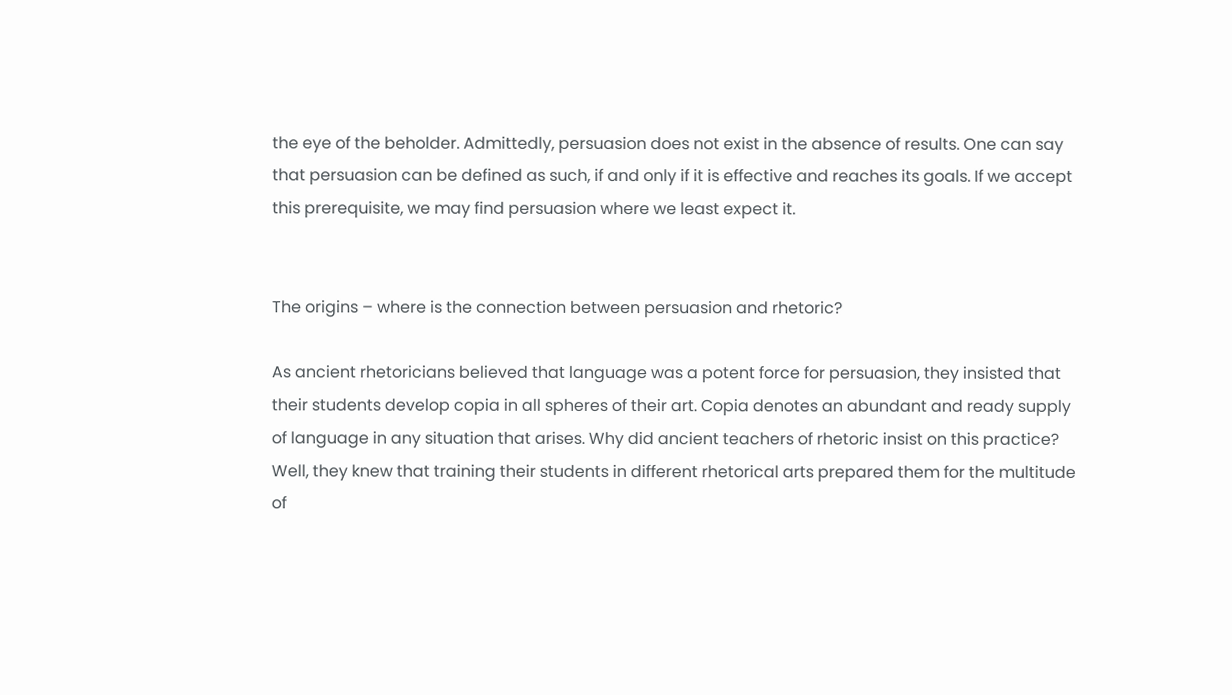the eye of the beholder. Admittedly, persuasion does not exist in the absence of results. One can say that persuasion can be defined as such, if and only if it is effective and reaches its goals. If we accept this prerequisite, we may find persuasion where we least expect it.


The origins – where is the connection between persuasion and rhetoric?

As ancient rhetoricians believed that language was a potent force for persuasion, they insisted that their students develop copia in all spheres of their art. Copia denotes an abundant and ready supply of language in any situation that arises. Why did ancient teachers of rhetoric insist on this practice? Well, they knew that training their students in different rhetorical arts prepared them for the multitude of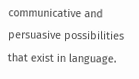communicative and persuasive possibilities that exist in language.